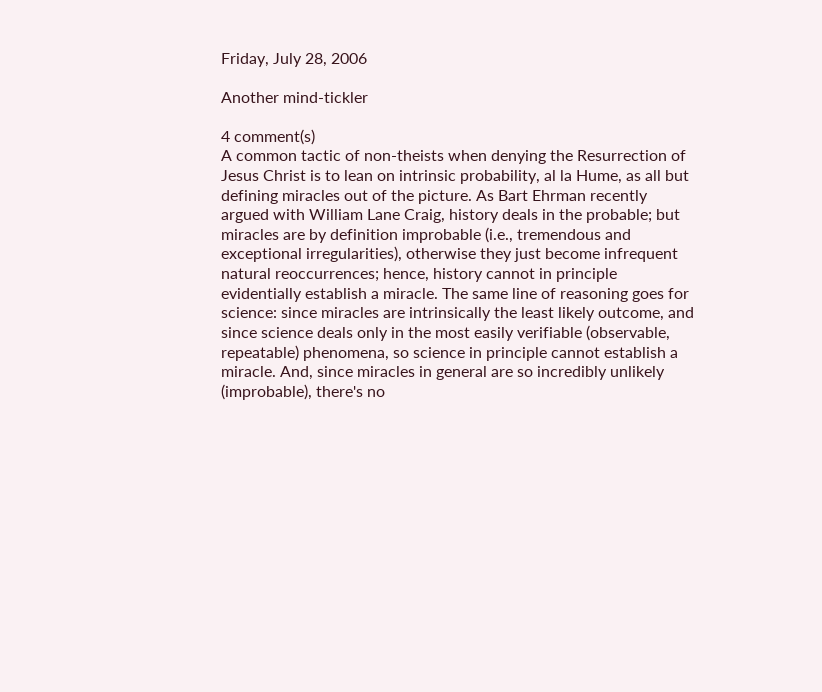Friday, July 28, 2006

Another mind-tickler

4 comment(s)
A common tactic of non-theists when denying the Resurrection of Jesus Christ is to lean on intrinsic probability, al la Hume, as all but defining miracles out of the picture. As Bart Ehrman recently argued with William Lane Craig, history deals in the probable; but miracles are by definition improbable (i.e., tremendous and exceptional irregularities), otherwise they just become infrequent natural reoccurrences; hence, history cannot in principle evidentially establish a miracle. The same line of reasoning goes for science: since miracles are intrinsically the least likely outcome, and since science deals only in the most easily verifiable (observable, repeatable) phenomena, so science in principle cannot establish a miracle. And, since miracles in general are so incredibly unlikely (improbable), there's no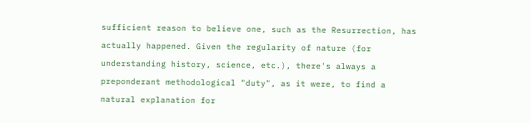sufficient reason to believe one, such as the Resurrection, has actually happened. Given the regularity of nature (for understanding history, science, etc.), there's always a preponderant methodological "duty", as it were, to find a natural explanation for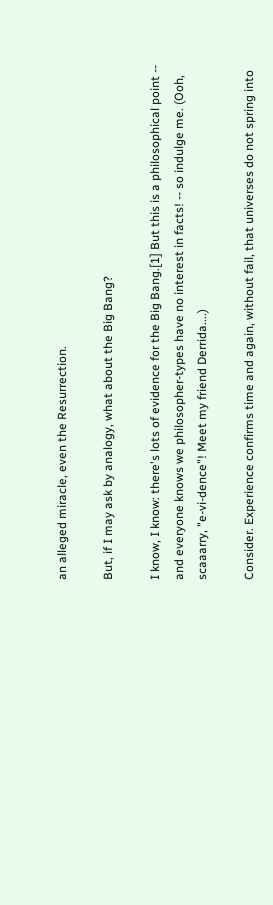an alleged miracle, even the Resurrection.

But, if I may ask by analogy, what about the Big Bang?

I know, I know: there's lots of evidence for the Big Bang.[1] But this is a philosophical point -- and everyone knows we philosopher-types have no interest in facts! -- so indulge me. (Ooh, scaaarry, "e-vi-dence"! Meet my friend Derrida....)

Consider. Experience confirms time and again, without fail, that universes do not spring into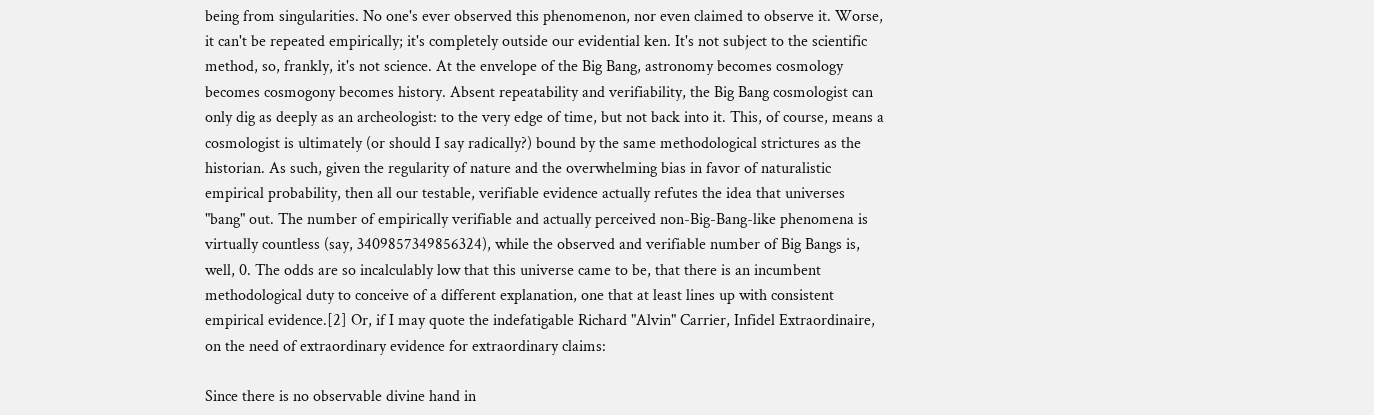being from singularities. No one's ever observed this phenomenon, nor even claimed to observe it. Worse, it can't be repeated empirically; it's completely outside our evidential ken. It's not subject to the scientific method, so, frankly, it's not science. At the envelope of the Big Bang, astronomy becomes cosmology becomes cosmogony becomes history. Absent repeatability and verifiability, the Big Bang cosmologist can only dig as deeply as an archeologist: to the very edge of time, but not back into it. This, of course, means a cosmologist is ultimately (or should I say radically?) bound by the same methodological strictures as the historian. As such, given the regularity of nature and the overwhelming bias in favor of naturalistic empirical probability, then all our testable, verifiable evidence actually refutes the idea that universes "bang" out. The number of empirically verifiable and actually perceived non-Big-Bang-like phenomena is virtually countless (say, 3409857349856324), while the observed and verifiable number of Big Bangs is, well, 0. The odds are so incalculably low that this universe came to be, that there is an incumbent methodological duty to conceive of a different explanation, one that at least lines up with consistent empirical evidence.[2] Or, if I may quote the indefatigable Richard "Alvin" Carrier, Infidel Extraordinaire, on the need of extraordinary evidence for extraordinary claims:

Since there is no observable divine hand in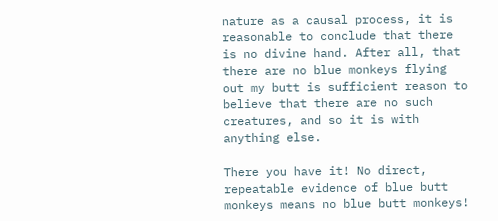nature as a causal process, it is reasonable to conclude that there is no divine hand. After all, that there are no blue monkeys flying out my butt is sufficient reason to believe that there are no such creatures, and so it is with anything else.

There you have it! No direct, repeatable evidence of blue butt monkeys means no blue butt monkeys!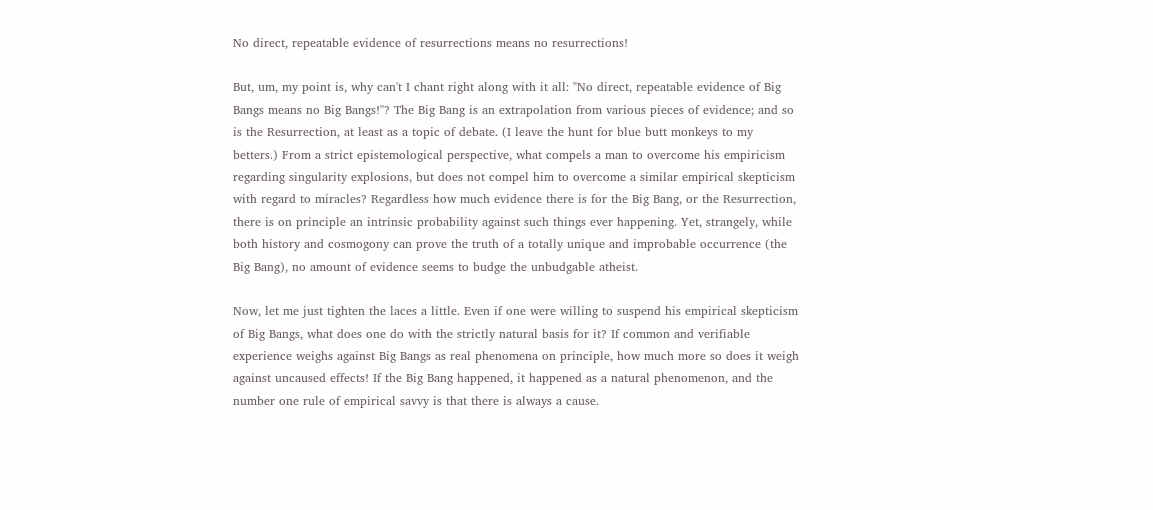No direct, repeatable evidence of resurrections means no resurrections!

But, um, my point is, why can't I chant right along with it all: "No direct, repeatable evidence of Big Bangs means no Big Bangs!"? The Big Bang is an extrapolation from various pieces of evidence; and so is the Resurrection, at least as a topic of debate. (I leave the hunt for blue butt monkeys to my betters.) From a strict epistemological perspective, what compels a man to overcome his empiricism regarding singularity explosions, but does not compel him to overcome a similar empirical skepticism with regard to miracles? Regardless how much evidence there is for the Big Bang, or the Resurrection, there is on principle an intrinsic probability against such things ever happening. Yet, strangely, while both history and cosmogony can prove the truth of a totally unique and improbable occurrence (the Big Bang), no amount of evidence seems to budge the unbudgable atheist.

Now, let me just tighten the laces a little. Even if one were willing to suspend his empirical skepticism of Big Bangs, what does one do with the strictly natural basis for it? If common and verifiable experience weighs against Big Bangs as real phenomena on principle, how much more so does it weigh against uncaused effects! If the Big Bang happened, it happened as a natural phenomenon, and the number one rule of empirical savvy is that there is always a cause.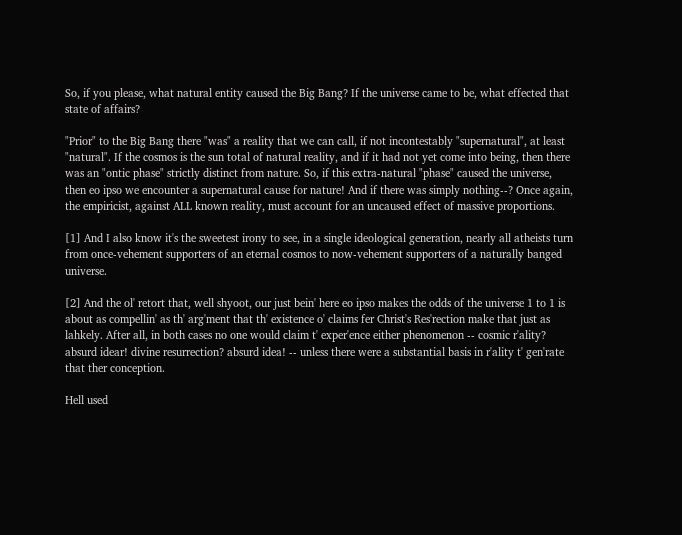So, if you please, what natural entity caused the Big Bang? If the universe came to be, what effected that state of affairs?

"Prior" to the Big Bang there "was" a reality that we can call, if not incontestably "supernatural", at least "natural". If the cosmos is the sun total of natural reality, and if it had not yet come into being, then there was an "ontic phase" strictly distinct from nature. So, if this extra-natural "phase" caused the universe, then eo ipso we encounter a supernatural cause for nature! And if there was simply nothing--? Once again, the empiricist, against ALL known reality, must account for an uncaused effect of massive proportions.

[1] And I also know it's the sweetest irony to see, in a single ideological generation, nearly all atheists turn from once-vehement supporters of an eternal cosmos to now-vehement supporters of a naturally banged universe.

[2] And the ol' retort that, well shyoot, our just bein' here eo ipso makes the odds of the universe 1 to 1 is about as compellin' as th' arg'ment that th' existence o' claims fer Christ's Res'rection make that just as lahkely. After all, in both cases no one would claim t' exper'ence either phenomenon -- cosmic r'ality? absurd idear! divine resurrection? absurd idea! -- unless there were a substantial basis in r'ality t' gen'rate that ther conception.

Hell used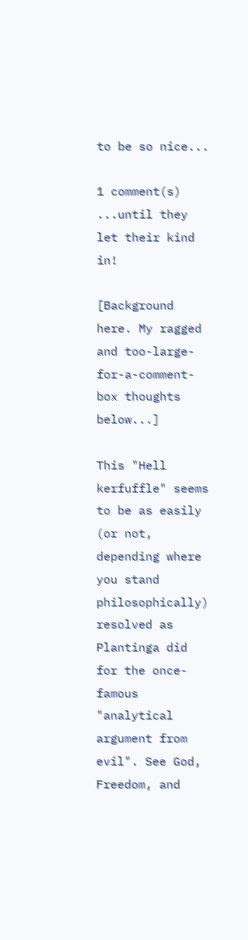to be so nice...

1 comment(s)
...until they let their kind in!

[Background here. My ragged and too-large-for-a-comment-box thoughts below...]

This "Hell kerfuffle" seems to be as easily (or not, depending where you stand philosophically) resolved as Plantinga did for the once-famous "analytical argument from evil". See God, Freedom, and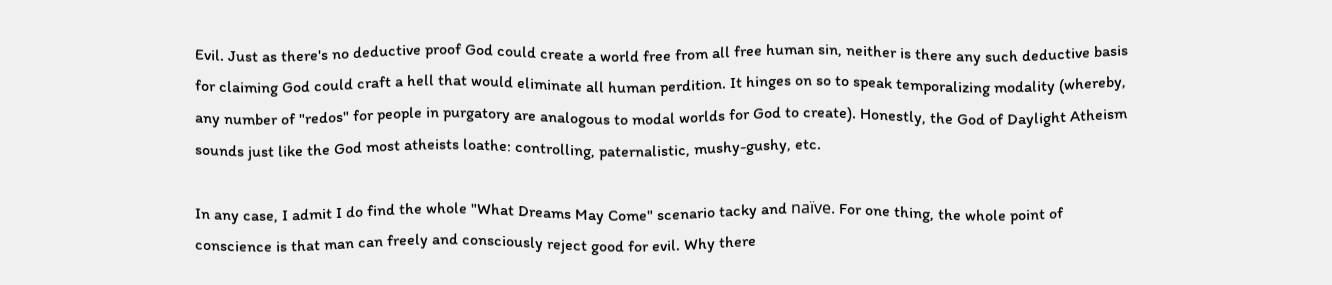Evil. Just as there's no deductive proof God could create a world free from all free human sin, neither is there any such deductive basis for claiming God could craft a hell that would eliminate all human perdition. It hinges on so to speak temporalizing modality (whereby, any number of "redos" for people in purgatory are analogous to modal worlds for God to create). Honestly, the God of Daylight Atheism sounds just like the God most atheists loathe: controlling, paternalistic, mushy-gushy, etc.

In any case, I admit I do find the whole "What Dreams May Come" scenario tacky and naïve. For one thing, the whole point of conscience is that man can freely and consciously reject good for evil. Why there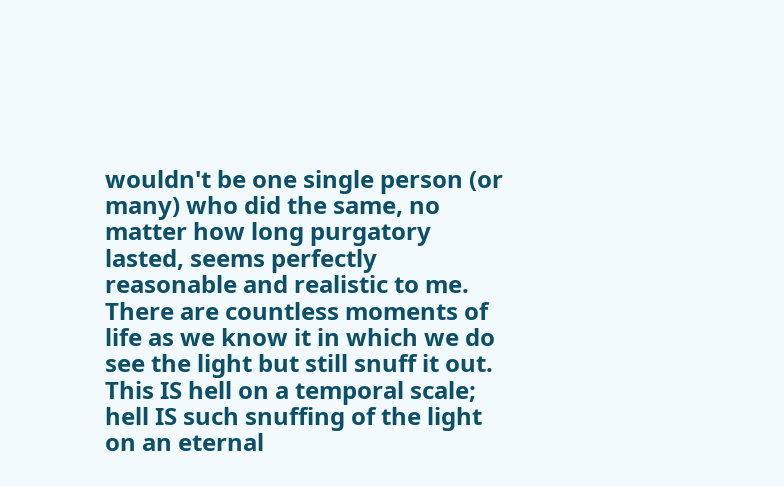wouldn't be one single person (or many) who did the same, no matter how long purgatory lasted, seems perfectly reasonable and realistic to me. There are countless moments of life as we know it in which we do see the light but still snuff it out. This IS hell on a temporal scale; hell IS such snuffing of the light on an eternal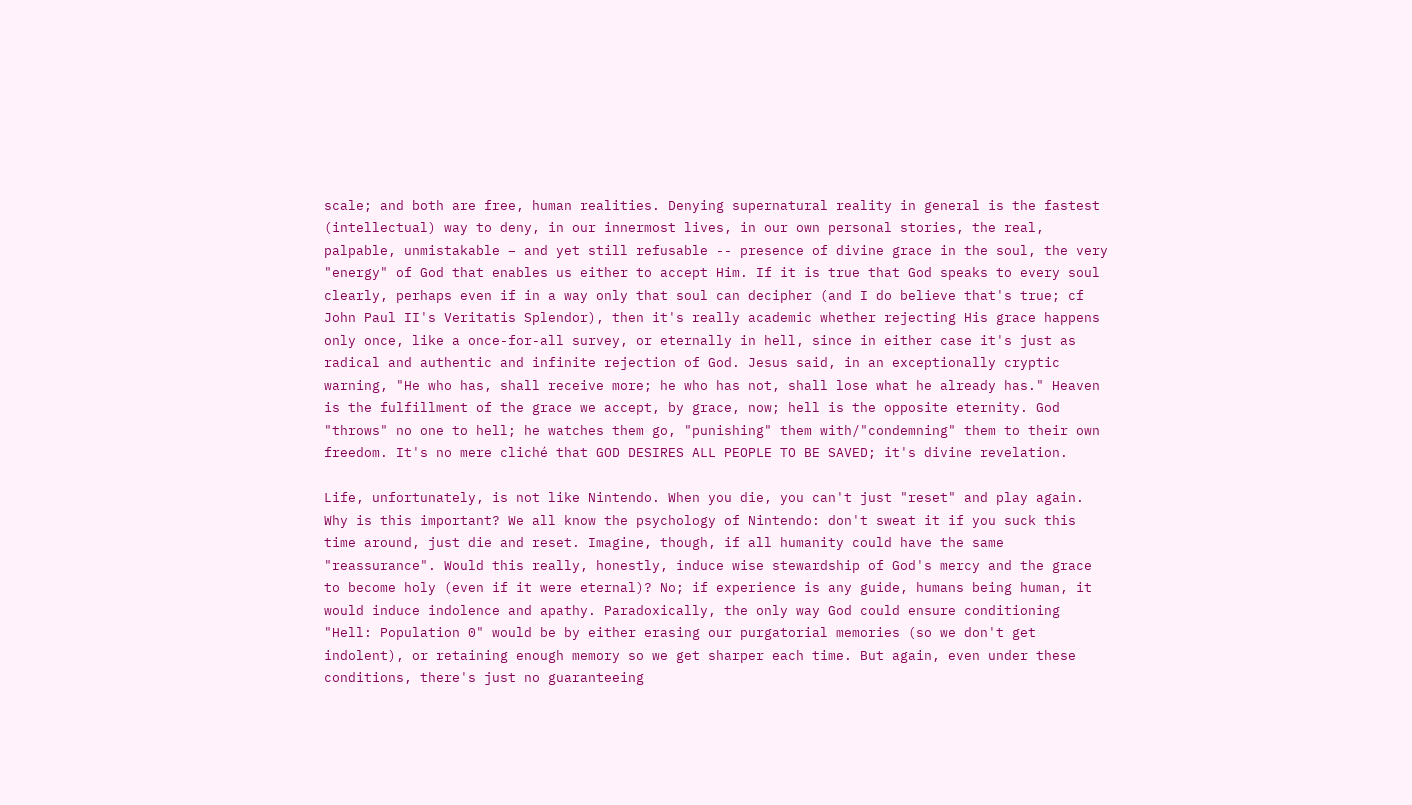scale; and both are free, human realities. Denying supernatural reality in general is the fastest (intellectual) way to deny, in our innermost lives, in our own personal stories, the real, palpable, unmistakable – and yet still refusable -- presence of divine grace in the soul, the very "energy" of God that enables us either to accept Him. If it is true that God speaks to every soul clearly, perhaps even if in a way only that soul can decipher (and I do believe that's true; cf John Paul II's Veritatis Splendor), then it's really academic whether rejecting His grace happens only once, like a once-for-all survey, or eternally in hell, since in either case it's just as radical and authentic and infinite rejection of God. Jesus said, in an exceptionally cryptic warning, "He who has, shall receive more; he who has not, shall lose what he already has." Heaven is the fulfillment of the grace we accept, by grace, now; hell is the opposite eternity. God "throws" no one to hell; he watches them go, "punishing" them with/"condemning" them to their own freedom. It's no mere cliché that GOD DESIRES ALL PEOPLE TO BE SAVED; it's divine revelation.

Life, unfortunately, is not like Nintendo. When you die, you can't just "reset" and play again. Why is this important? We all know the psychology of Nintendo: don't sweat it if you suck this time around, just die and reset. Imagine, though, if all humanity could have the same "reassurance". Would this really, honestly, induce wise stewardship of God's mercy and the grace to become holy (even if it were eternal)? No; if experience is any guide, humans being human, it would induce indolence and apathy. Paradoxically, the only way God could ensure conditioning "Hell: Population 0" would be by either erasing our purgatorial memories (so we don't get indolent), or retaining enough memory so we get sharper each time. But again, even under these conditions, there's just no guaranteeing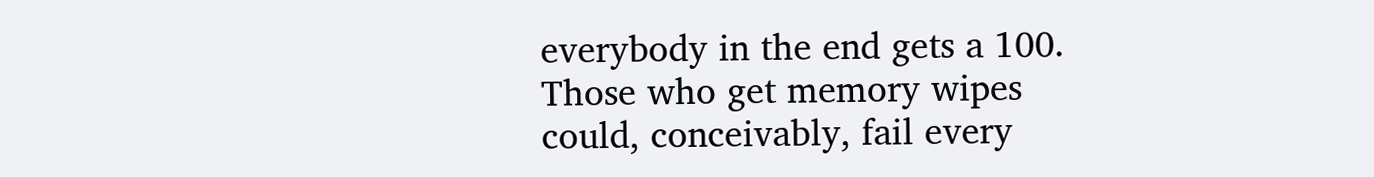everybody in the end gets a 100. Those who get memory wipes could, conceivably, fail every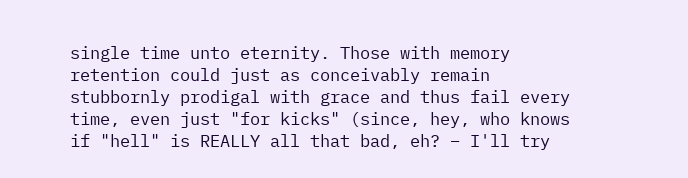single time unto eternity. Those with memory retention could just as conceivably remain stubbornly prodigal with grace and thus fail every time, even just "for kicks" (since, hey, who knows if "hell" is REALLY all that bad, eh? – I'll try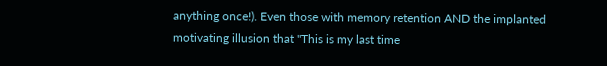anything once!). Even those with memory retention AND the implanted motivating illusion that "This is my last time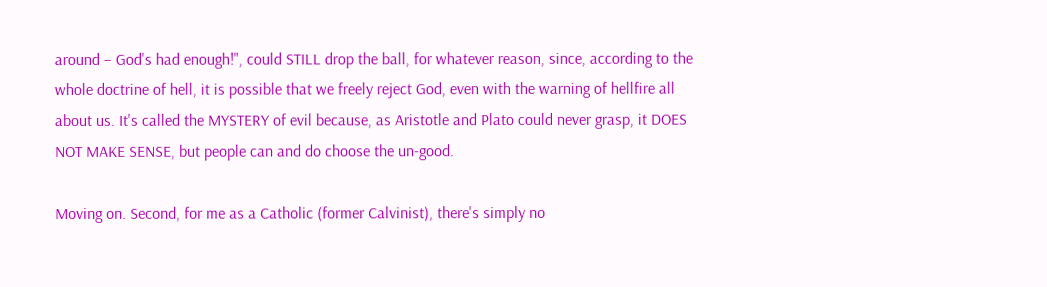around – God's had enough!", could STILL drop the ball, for whatever reason, since, according to the whole doctrine of hell, it is possible that we freely reject God, even with the warning of hellfire all about us. It's called the MYSTERY of evil because, as Aristotle and Plato could never grasp, it DOES NOT MAKE SENSE, but people can and do choose the un-good.

Moving on. Second, for me as a Catholic (former Calvinist), there's simply no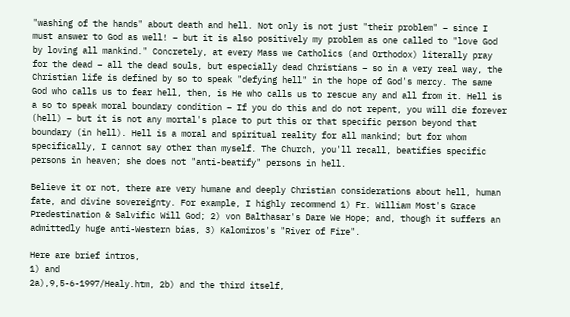"washing of the hands" about death and hell. Not only is not just "their problem" – since I must answer to God as well! – but it is also positively my problem as one called to "love God by loving all mankind." Concretely, at every Mass we Catholics (and Orthodox) literally pray for the dead – all the dead souls, but especially dead Christians – so in a very real way, the Christian life is defined by so to speak "defying hell" in the hope of God's mercy. The same God who calls us to fear hell, then, is He who calls us to rescue any and all from it. Hell is a so to speak moral boundary condition – If you do this and do not repent, you will die forever (hell) – but it is not any mortal's place to put this or that specific person beyond that boundary (in hell). Hell is a moral and spiritual reality for all mankind; but for whom specifically, I cannot say other than myself. The Church, you'll recall, beatifies specific persons in heaven; she does not "anti-beatify" persons in hell.

Believe it or not, there are very humane and deeply Christian considerations about hell, human fate, and divine sovereignty. For example, I highly recommend 1) Fr. William Most's Grace Predestination & Salvific Will God; 2) von Balthasar's Dare We Hope; and, though it suffers an admittedly huge anti-Western bias, 3) Kalomiros's "River of Fire".

Here are brief intros,
1) and
2a),9,5-6-1997/Healy.htm, 2b) and the third itself,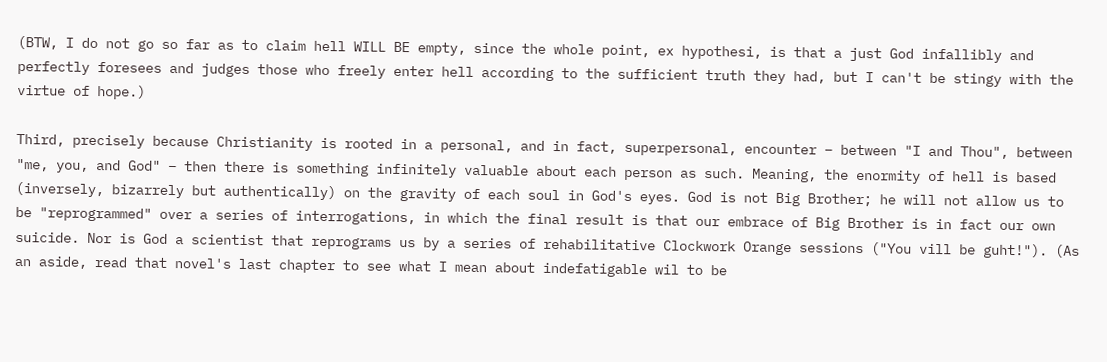(BTW, I do not go so far as to claim hell WILL BE empty, since the whole point, ex hypothesi, is that a just God infallibly and perfectly foresees and judges those who freely enter hell according to the sufficient truth they had, but I can't be stingy with the virtue of hope.)

Third, precisely because Christianity is rooted in a personal, and in fact, superpersonal, encounter – between "I and Thou", between "me, you, and God" – then there is something infinitely valuable about each person as such. Meaning, the enormity of hell is based (inversely, bizarrely but authentically) on the gravity of each soul in God's eyes. God is not Big Brother; he will not allow us to be "reprogrammed" over a series of interrogations, in which the final result is that our embrace of Big Brother is in fact our own suicide. Nor is God a scientist that reprograms us by a series of rehabilitative Clockwork Orange sessions ("You vill be guht!"). (As an aside, read that novel's last chapter to see what I mean about indefatigable wil to be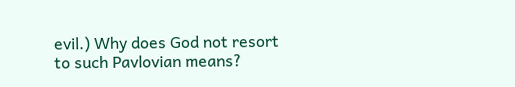evil.) Why does God not resort to such Pavlovian means?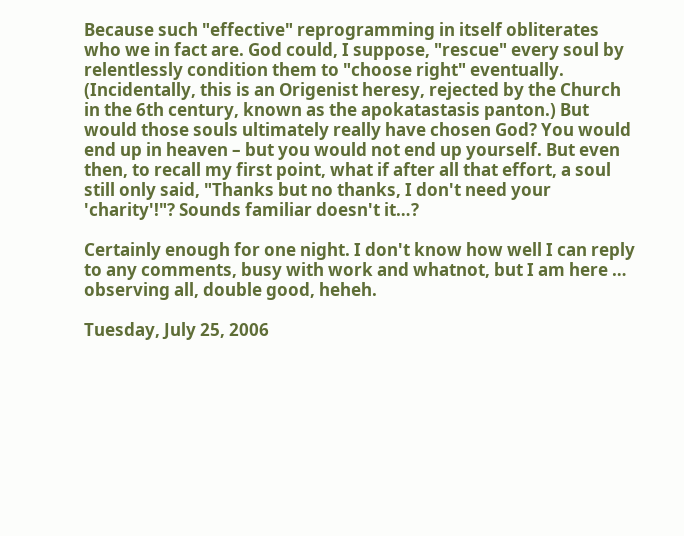Because such "effective" reprogramming in itself obliterates who we in fact are. God could, I suppose, "rescue" every soul by relentlessly condition them to "choose right" eventually. (Incidentally, this is an Origenist heresy, rejected by the Church in the 6th century, known as the apokatastasis panton.) But would those souls ultimately really have chosen God? You would end up in heaven – but you would not end up yourself. But even then, to recall my first point, what if after all that effort, a soul still only said, "Thanks but no thanks, I don't need your 'charity'!"? Sounds familiar doesn't it…?

Certainly enough for one night. I don't know how well I can reply to any comments, busy with work and whatnot, but I am here … observing all, double good, heheh.

Tuesday, July 25, 2006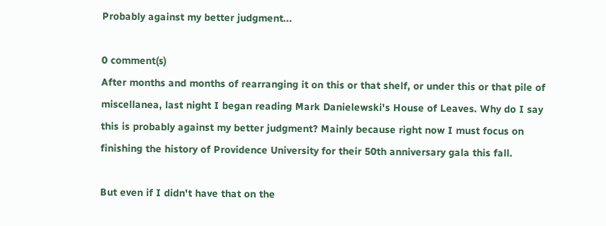Probably against my better judgment...

0 comment(s)
After months and months of rearranging it on this or that shelf, or under this or that pile of miscellanea, last night I began reading Mark Danielewski's House of Leaves. Why do I say this is probably against my better judgment? Mainly because right now I must focus on finishing the history of Providence University for their 50th anniversary gala this fall.

But even if I didn't have that on the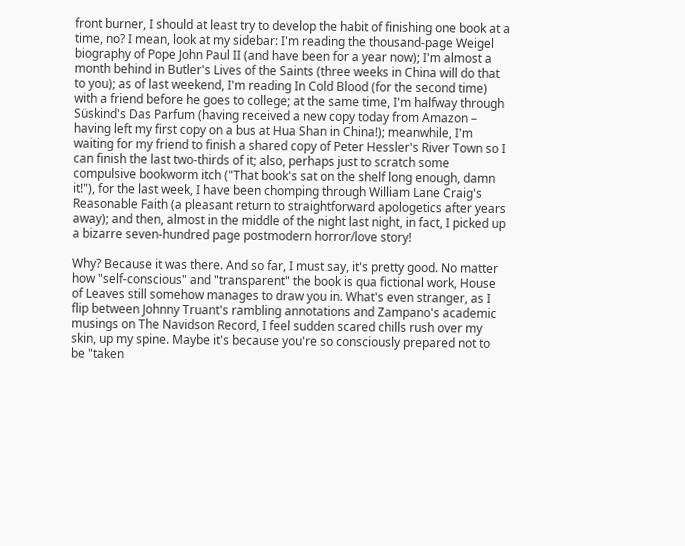front burner, I should at least try to develop the habit of finishing one book at a time, no? I mean, look at my sidebar: I'm reading the thousand-page Weigel biography of Pope John Paul II (and have been for a year now); I'm almost a month behind in Butler's Lives of the Saints (three weeks in China will do that to you); as of last weekend, I'm reading In Cold Blood (for the second time) with a friend before he goes to college; at the same time, I'm halfway through Süskind's Das Parfum (having received a new copy today from Amazon – having left my first copy on a bus at Hua Shan in China!); meanwhile, I'm waiting for my friend to finish a shared copy of Peter Hessler's River Town so I can finish the last two-thirds of it; also, perhaps just to scratch some compulsive bookworm itch ("That book's sat on the shelf long enough, damn it!"), for the last week, I have been chomping through William Lane Craig's Reasonable Faith (a pleasant return to straightforward apologetics after years away); and then, almost in the middle of the night last night, in fact, I picked up a bizarre seven-hundred page postmodern horror/love story!

Why? Because it was there. And so far, I must say, it's pretty good. No matter how "self-conscious" and "transparent" the book is qua fictional work, House of Leaves still somehow manages to draw you in. What's even stranger, as I flip between Johnny Truant's rambling annotations and Zampano's academic musings on The Navidson Record, I feel sudden scared chills rush over my skin, up my spine. Maybe it's because you're so consciously prepared not to be "taken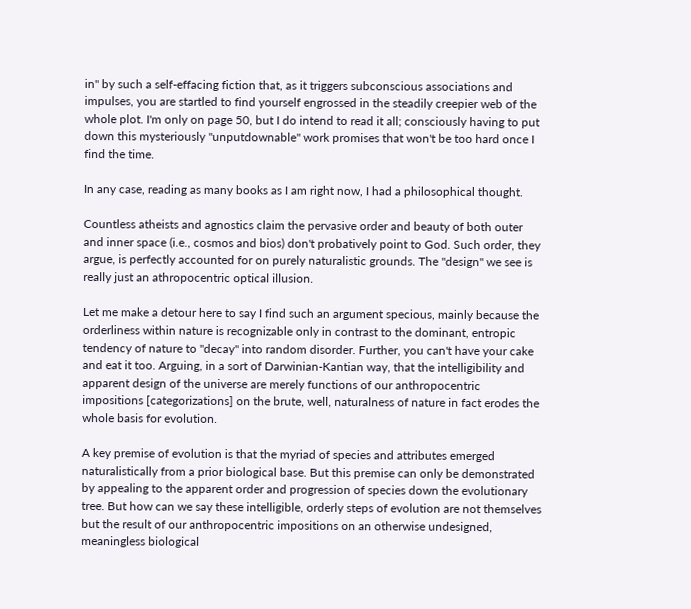in" by such a self-effacing fiction that, as it triggers subconscious associations and impulses, you are startled to find yourself engrossed in the steadily creepier web of the whole plot. I'm only on page 50, but I do intend to read it all; consciously having to put down this mysteriously "unputdownable" work promises that won't be too hard once I find the time.

In any case, reading as many books as I am right now, I had a philosophical thought.

Countless atheists and agnostics claim the pervasive order and beauty of both outer and inner space (i.e., cosmos and bios) don't probatively point to God. Such order, they argue, is perfectly accounted for on purely naturalistic grounds. The "design" we see is really just an athropocentric optical illusion.

Let me make a detour here to say I find such an argument specious, mainly because the orderliness within nature is recognizable only in contrast to the dominant, entropic tendency of nature to "decay" into random disorder. Further, you can't have your cake and eat it too. Arguing, in a sort of Darwinian-Kantian way, that the intelligibility and apparent design of the universe are merely functions of our anthropocentric impositions [categorizations] on the brute, well, naturalness of nature in fact erodes the whole basis for evolution.

A key premise of evolution is that the myriad of species and attributes emerged naturalistically from a prior biological base. But this premise can only be demonstrated by appealing to the apparent order and progression of species down the evolutionary tree. But how can we say these intelligible, orderly steps of evolution are not themselves but the result of our anthropocentric impositions on an otherwise undesigned, meaningless biological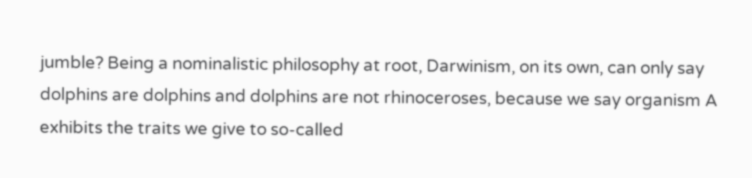jumble? Being a nominalistic philosophy at root, Darwinism, on its own, can only say dolphins are dolphins and dolphins are not rhinoceroses, because we say organism A exhibits the traits we give to so-called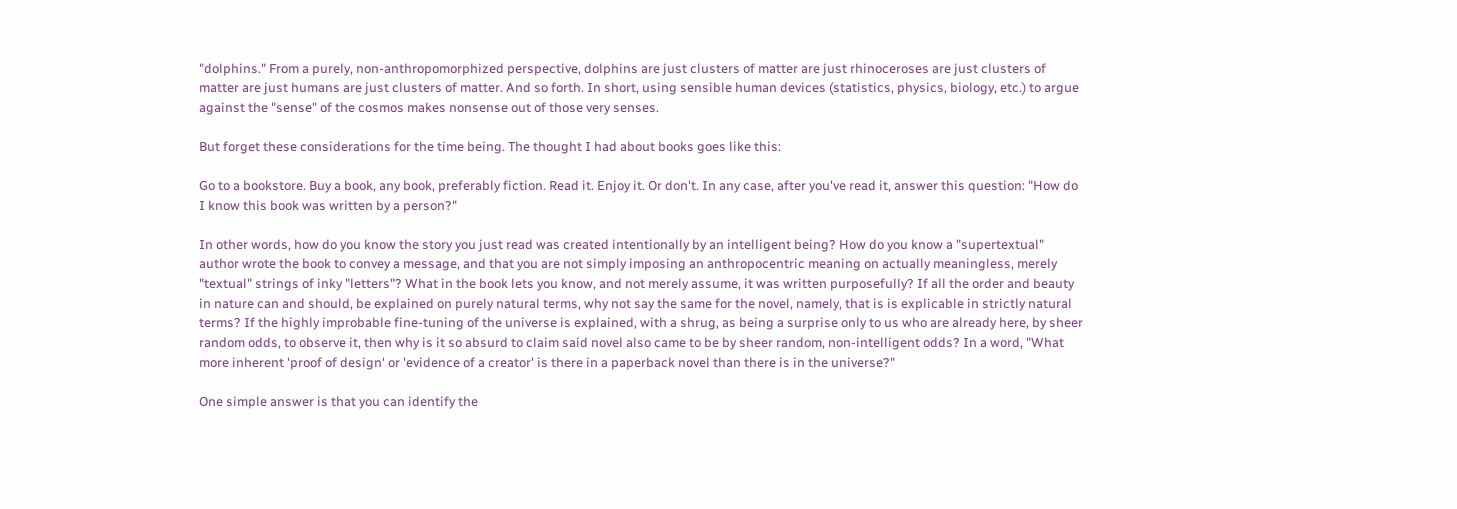"dolphins." From a purely, non-anthropomorphized perspective, dolphins are just clusters of matter are just rhinoceroses are just clusters of matter are just humans are just clusters of matter. And so forth. In short, using sensible human devices (statistics, physics, biology, etc.) to argue against the "sense" of the cosmos makes nonsense out of those very senses.

But forget these considerations for the time being. The thought I had about books goes like this:

Go to a bookstore. Buy a book, any book, preferably fiction. Read it. Enjoy it. Or don't. In any case, after you've read it, answer this question: "How do I know this book was written by a person?"

In other words, how do you know the story you just read was created intentionally by an intelligent being? How do you know a "supertextual" author wrote the book to convey a message, and that you are not simply imposing an anthropocentric meaning on actually meaningless, merely "textual" strings of inky "letters"? What in the book lets you know, and not merely assume, it was written purposefully? If all the order and beauty in nature can and should, be explained on purely natural terms, why not say the same for the novel, namely, that is is explicable in strictly natural terms? If the highly improbable fine-tuning of the universe is explained, with a shrug, as being a surprise only to us who are already here, by sheer random odds, to observe it, then why is it so absurd to claim said novel also came to be by sheer random, non-intelligent odds? In a word, "What more inherent 'proof of design' or 'evidence of a creator' is there in a paperback novel than there is in the universe?"

One simple answer is that you can identify the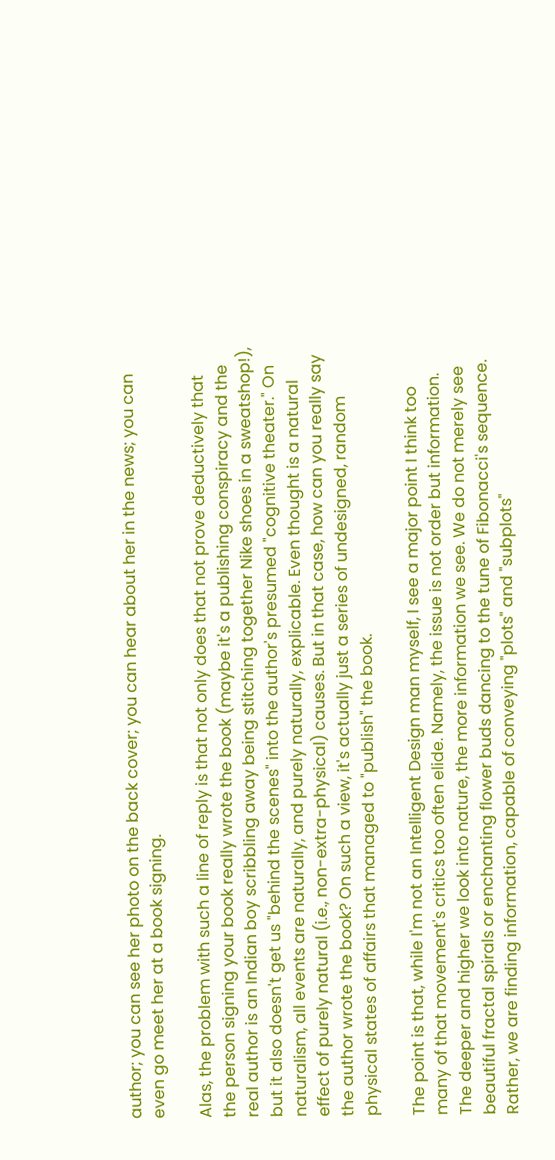author; you can see her photo on the back cover; you can hear about her in the news; you can even go meet her at a book signing.

Alas, the problem with such a line of reply is that not only does that not prove deductively that the person signing your book really wrote the book (maybe it's a publishing conspiracy and the real author is an Indian boy scribbling away being stitching together Nike shoes in a sweatshop!), but it also doesn't get us "behind the scenes" into the author's presumed "cognitive theater." On naturalism, all events are naturally, and purely naturally, explicable. Even thought is a natural effect of purely natural (i.e., non-extra-physical) causes. But in that case, how can you really say the author wrote the book? On such a view, it's actually just a series of undesigned, random physical states of affairs that managed to "publish" the book.

The point is that, while I'm not an Intelligent Design man myself, I see a major point I think too many of that movement's critics too often elide. Namely, the issue is not order but information. The deeper and higher we look into nature, the more information we see. We do not merely see beautiful fractal spirals or enchanting flower buds dancing to the tune of Fibonacci's sequence. Rather, we are finding information, capable of conveying "plots" and "subplots"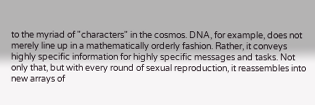to the myriad of "characters" in the cosmos. DNA, for example, does not merely line up in a mathematically orderly fashion. Rather, it conveys highly specific information for highly specific messages and tasks. Not only that, but with every round of sexual reproduction, it reassembles into new arrays of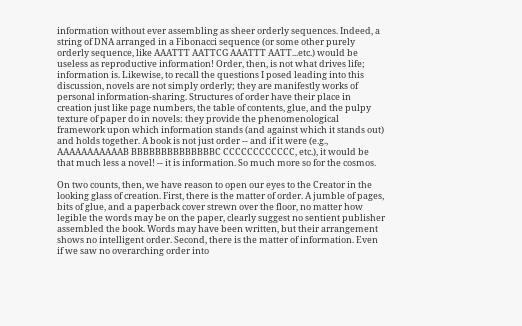information without ever assembling as sheer orderly sequences. Indeed, a string of DNA arranged in a Fibonacci sequence (or some other purely orderly sequence, like AAATTT AATTCG AAATTT AATT...etc.) would be useless as reproductive information! Order, then, is not what drives life; information is. Likewise, to recall the questions I posed leading into this discussion, novels are not simply orderly; they are manifestly works of personal information-sharing. Structures of order have their place in creation just like page numbers, the table of contents, glue, and the pulpy texture of paper do in novels: they provide the phenomenological framework upon which information stands (and against which it stands out) and holds together. A book is not just order -- and if it were (e.g., AAAAAAAAAAAB BBBBBBBBBBBBBBC CCCCCCCCCCCC, etc.), it would be that much less a novel! -- it is information. So much more so for the cosmos.

On two counts, then, we have reason to open our eyes to the Creator in the looking glass of creation. First, there is the matter of order. A jumble of pages, bits of glue, and a paperback cover strewn over the floor, no matter how legible the words may be on the paper, clearly suggest no sentient publisher assembled the book. Words may have been written, but their arrangement shows no intelligent order. Second, there is the matter of information. Even if we saw no overarching order into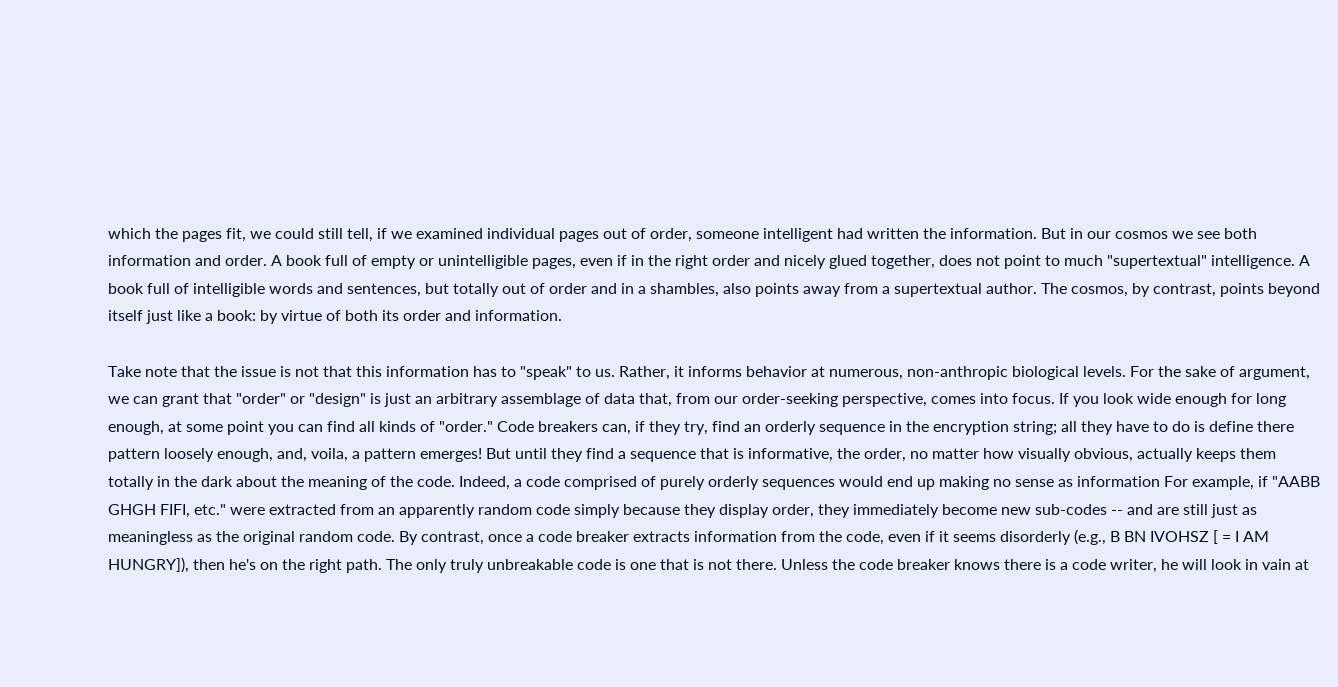which the pages fit, we could still tell, if we examined individual pages out of order, someone intelligent had written the information. But in our cosmos we see both information and order. A book full of empty or unintelligible pages, even if in the right order and nicely glued together, does not point to much "supertextual" intelligence. A book full of intelligible words and sentences, but totally out of order and in a shambles, also points away from a supertextual author. The cosmos, by contrast, points beyond itself just like a book: by virtue of both its order and information.

Take note that the issue is not that this information has to "speak" to us. Rather, it informs behavior at numerous, non-anthropic biological levels. For the sake of argument, we can grant that "order" or "design" is just an arbitrary assemblage of data that, from our order-seeking perspective, comes into focus. If you look wide enough for long enough, at some point you can find all kinds of "order." Code breakers can, if they try, find an orderly sequence in the encryption string; all they have to do is define there pattern loosely enough, and, voila, a pattern emerges! But until they find a sequence that is informative, the order, no matter how visually obvious, actually keeps them totally in the dark about the meaning of the code. Indeed, a code comprised of purely orderly sequences would end up making no sense as information For example, if "AABB GHGH FIFI, etc." were extracted from an apparently random code simply because they display order, they immediately become new sub-codes -- and are still just as meaningless as the original random code. By contrast, once a code breaker extracts information from the code, even if it seems disorderly (e.g., B BN IVOHSZ [ = I AM HUNGRY]), then he's on the right path. The only truly unbreakable code is one that is not there. Unless the code breaker knows there is a code writer, he will look in vain at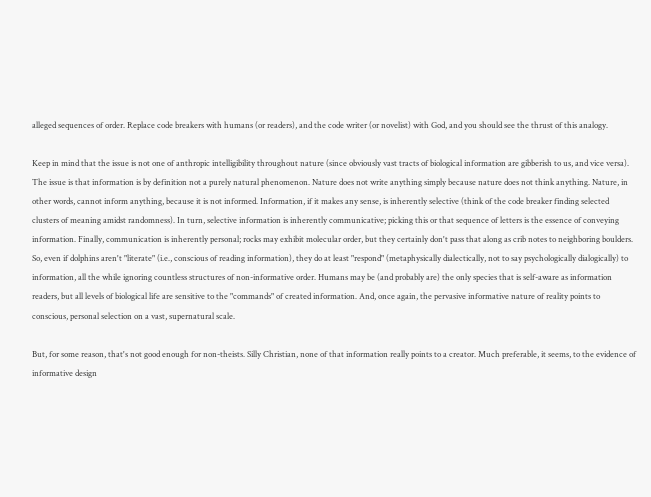alleged sequences of order. Replace code breakers with humans (or readers), and the code writer (or novelist) with God, and you should see the thrust of this analogy.

Keep in mind that the issue is not one of anthropic intelligibility throughout nature (since obviously vast tracts of biological information are gibberish to us, and vice versa). The issue is that information is by definition not a purely natural phenomenon. Nature does not write anything simply because nature does not think anything. Nature, in other words, cannot inform anything, because it is not informed. Information, if it makes any sense, is inherently selective (think of the code breaker finding selected clusters of meaning amidst randomness). In turn, selective information is inherently communicative; picking this or that sequence of letters is the essence of conveying information. Finally, communication is inherently personal; rocks may exhibit molecular order, but they certainly don't pass that along as crib notes to neighboring boulders. So, even if dolphins aren't "literate" (i.e., conscious of reading information), they do at least "respond" (metaphysically dialectically, not to say psychologically dialogically) to information, all the while ignoring countless structures of non-informative order. Humans may be (and probably are) the only species that is self-aware as information readers, but all levels of biological life are sensitive to the "commands" of created information. And, once again, the pervasive informative nature of reality points to conscious, personal selection on a vast, supernatural scale.

But, for some reason, that's not good enough for non-theists. Silly Christian, none of that information really points to a creator. Much preferable, it seems, to the evidence of informative design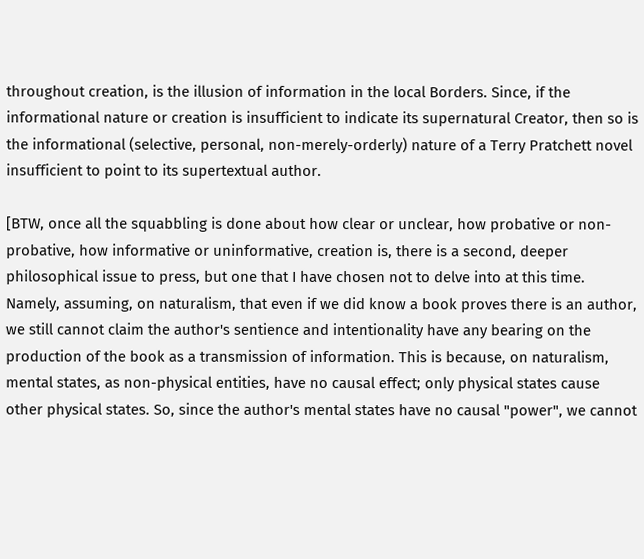throughout creation, is the illusion of information in the local Borders. Since, if the informational nature or creation is insufficient to indicate its supernatural Creator, then so is the informational (selective, personal, non-merely-orderly) nature of a Terry Pratchett novel insufficient to point to its supertextual author.

[BTW, once all the squabbling is done about how clear or unclear, how probative or non-probative, how informative or uninformative, creation is, there is a second, deeper philosophical issue to press, but one that I have chosen not to delve into at this time. Namely, assuming, on naturalism, that even if we did know a book proves there is an author, we still cannot claim the author's sentience and intentionality have any bearing on the production of the book as a transmission of information. This is because, on naturalism, mental states, as non-physical entities, have no causal effect; only physical states cause other physical states. So, since the author's mental states have no causal "power", we cannot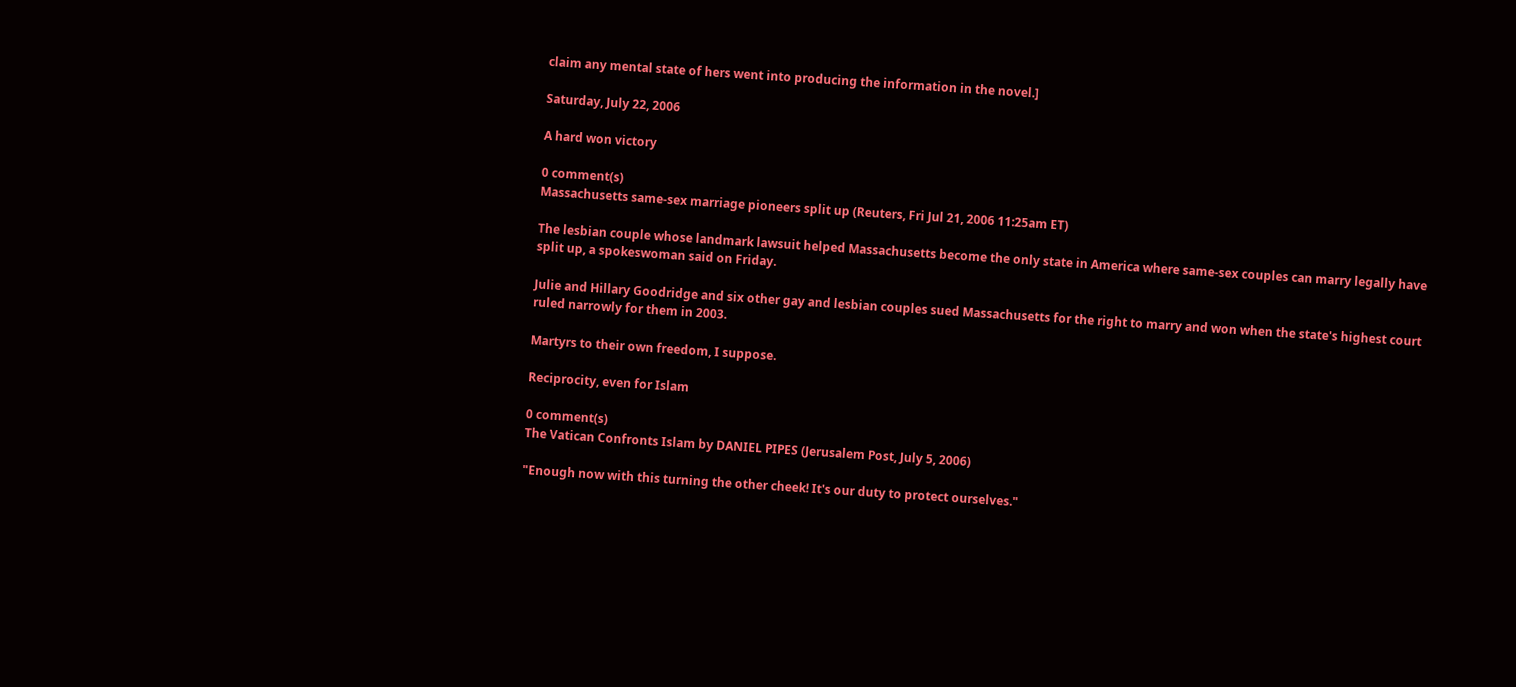claim any mental state of hers went into producing the information in the novel.]

Saturday, July 22, 2006

A hard won victory

0 comment(s)
Massachusetts same-sex marriage pioneers split up (Reuters, Fri Jul 21, 2006 11:25am ET)

The lesbian couple whose landmark lawsuit helped Massachusetts become the only state in America where same-sex couples can marry legally have split up, a spokeswoman said on Friday.

Julie and Hillary Goodridge and six other gay and lesbian couples sued Massachusetts for the right to marry and won when the state's highest court ruled narrowly for them in 2003.

Martyrs to their own freedom, I suppose.

Reciprocity, even for Islam

0 comment(s)
The Vatican Confronts Islam by DANIEL PIPES (Jerusalem Post, July 5, 2006)

"Enough now with this turning the other cheek! It's our duty to protect ourselves."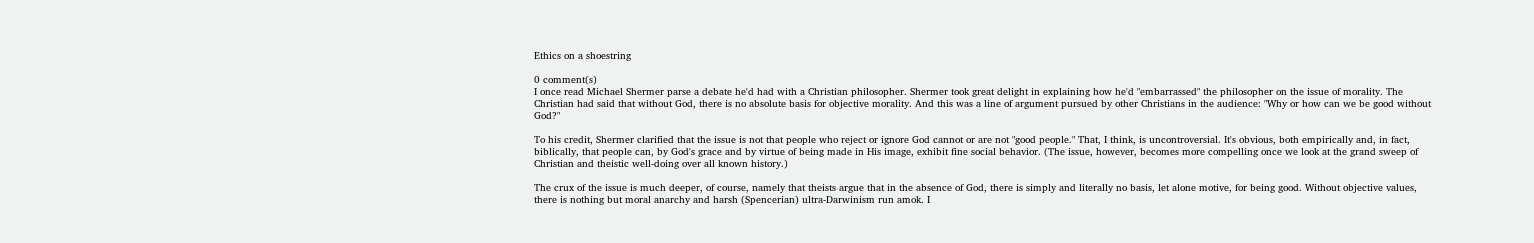Ethics on a shoestring

0 comment(s)
I once read Michael Shermer parse a debate he'd had with a Christian philosopher. Shermer took great delight in explaining how he'd "embarrassed" the philosopher on the issue of morality. The Christian had said that without God, there is no absolute basis for objective morality. And this was a line of argument pursued by other Christians in the audience: "Why or how can we be good without God?"

To his credit, Shermer clarified that the issue is not that people who reject or ignore God cannot or are not "good people." That, I think, is uncontroversial. It's obvious, both empirically and, in fact, biblically, that people can, by God's grace and by virtue of being made in His image, exhibit fine social behavior. (The issue, however, becomes more compelling once we look at the grand sweep of Christian and theistic well-doing over all known history.)

The crux of the issue is much deeper, of course, namely that theists argue that in the absence of God, there is simply and literally no basis, let alone motive, for being good. Without objective values, there is nothing but moral anarchy and harsh (Spencerian) ultra-Darwinism run amok. I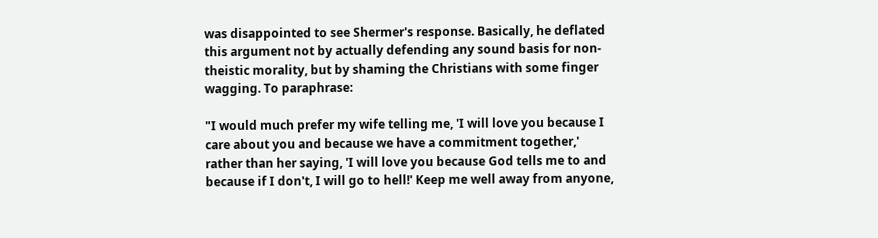was disappointed to see Shermer's response. Basically, he deflated this argument not by actually defending any sound basis for non-theistic morality, but by shaming the Christians with some finger wagging. To paraphrase:

"I would much prefer my wife telling me, 'I will love you because I care about you and because we have a commitment together,' rather than her saying, 'I will love you because God tells me to and because if I don't, I will go to hell!' Keep me well away from anyone,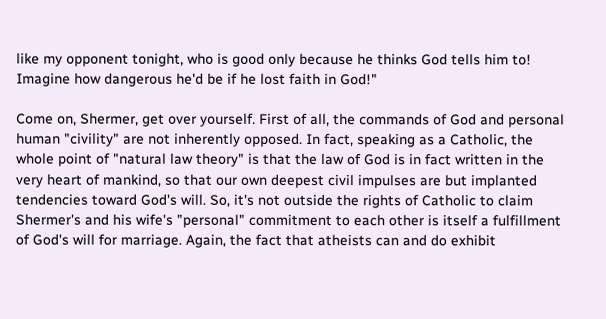like my opponent tonight, who is good only because he thinks God tells him to! Imagine how dangerous he'd be if he lost faith in God!"

Come on, Shermer, get over yourself. First of all, the commands of God and personal human "civility" are not inherently opposed. In fact, speaking as a Catholic, the whole point of "natural law theory" is that the law of God is in fact written in the very heart of mankind, so that our own deepest civil impulses are but implanted tendencies toward God's will. So, it's not outside the rights of Catholic to claim Shermer's and his wife's "personal" commitment to each other is itself a fulfillment of God's will for marriage. Again, the fact that atheists can and do exhibit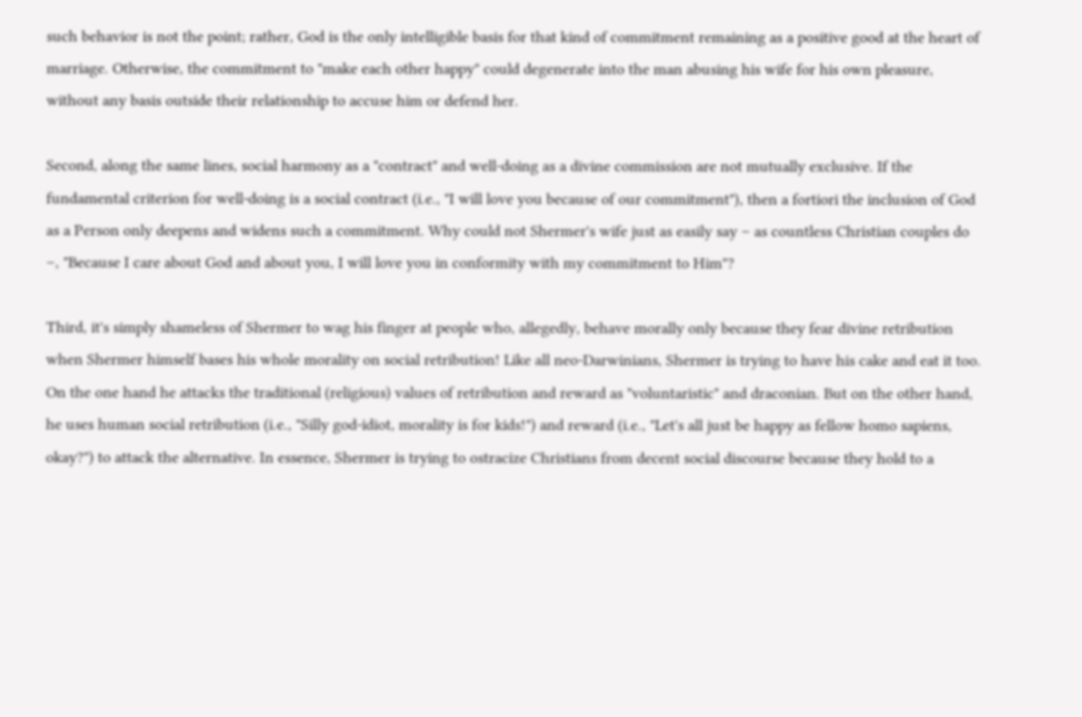such behavior is not the point; rather, God is the only intelligible basis for that kind of commitment remaining as a positive good at the heart of marriage. Otherwise, the commitment to "make each other happy" could degenerate into the man abusing his wife for his own pleasure, without any basis outside their relationship to accuse him or defend her.

Second, along the same lines, social harmony as a "contract" and well-doing as a divine commission are not mutually exclusive. If the fundamental criterion for well-doing is a social contract (i.e., "I will love you because of our commitment"), then a fortiori the inclusion of God as a Person only deepens and widens such a commitment. Why could not Shermer's wife just as easily say – as countless Christian couples do –, "Because I care about God and about you, I will love you in conformity with my commitment to Him"?

Third, it's simply shameless of Shermer to wag his finger at people who, allegedly, behave morally only because they fear divine retribution when Shermer himself bases his whole morality on social retribution! Like all neo-Darwinians, Shermer is trying to have his cake and eat it too. On the one hand he attacks the traditional (religious) values of retribution and reward as "voluntaristic" and draconian. But on the other hand, he uses human social retribution (i.e., "Silly god-idiot, morality is for kids!") and reward (i.e., "Let's all just be happy as fellow homo sapiens, okay?") to attack the alternative. In essence, Shermer is trying to ostracize Christians from decent social discourse because they hold to a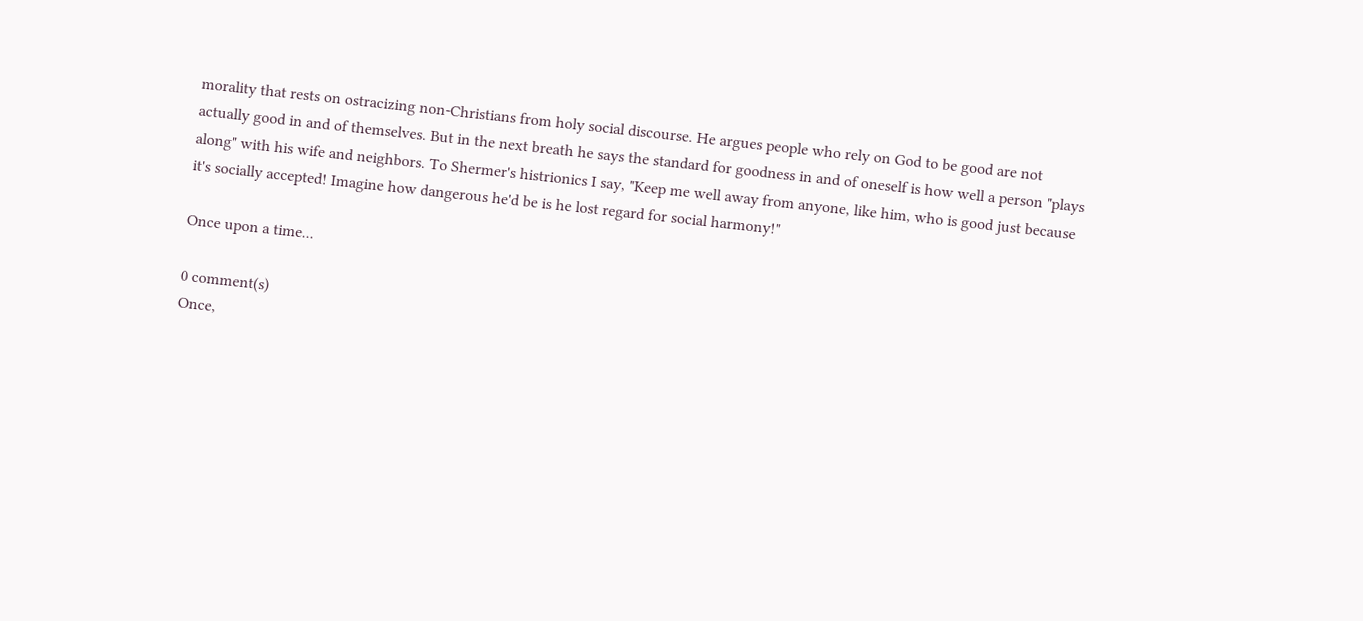morality that rests on ostracizing non-Christians from holy social discourse. He argues people who rely on God to be good are not actually good in and of themselves. But in the next breath he says the standard for goodness in and of oneself is how well a person "plays along" with his wife and neighbors. To Shermer's histrionics I say, "Keep me well away from anyone, like him, who is good just because it's socially accepted! Imagine how dangerous he'd be is he lost regard for social harmony!"

Once upon a time...

0 comment(s)
Once,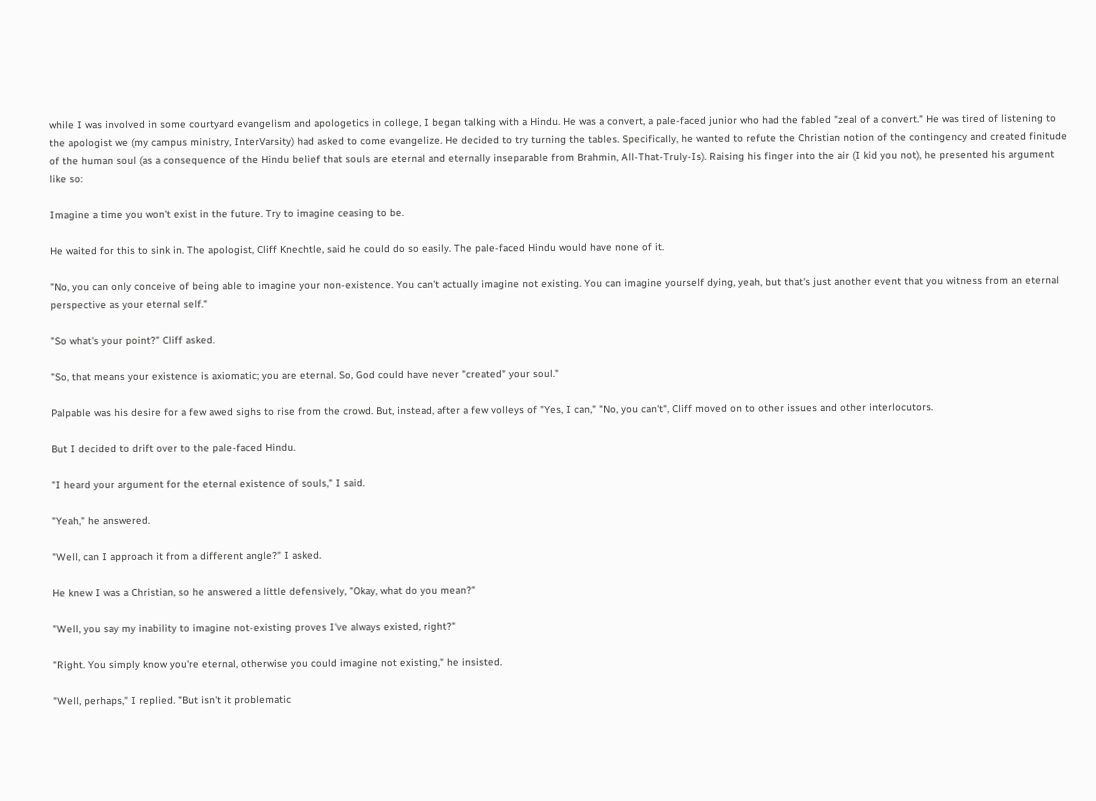while I was involved in some courtyard evangelism and apologetics in college, I began talking with a Hindu. He was a convert, a pale-faced junior who had the fabled "zeal of a convert." He was tired of listening to the apologist we (my campus ministry, InterVarsity) had asked to come evangelize. He decided to try turning the tables. Specifically, he wanted to refute the Christian notion of the contingency and created finitude of the human soul (as a consequence of the Hindu belief that souls are eternal and eternally inseparable from Brahmin, All-That-Truly-Is). Raising his finger into the air (I kid you not), he presented his argument like so:

Imagine a time you won't exist in the future. Try to imagine ceasing to be.

He waited for this to sink in. The apologist, Cliff Knechtle, said he could do so easily. The pale-faced Hindu would have none of it.

"No, you can only conceive of being able to imagine your non-existence. You can't actually imagine not existing. You can imagine yourself dying, yeah, but that's just another event that you witness from an eternal perspective as your eternal self."

"So what's your point?" Cliff asked.

"So, that means your existence is axiomatic; you are eternal. So, God could have never "created" your soul."

Palpable was his desire for a few awed sighs to rise from the crowd. But, instead, after a few volleys of "Yes, I can," "No, you can't", Cliff moved on to other issues and other interlocutors.

But I decided to drift over to the pale-faced Hindu.

"I heard your argument for the eternal existence of souls," I said.

"Yeah," he answered.

"Well, can I approach it from a different angle?" I asked.

He knew I was a Christian, so he answered a little defensively, "Okay, what do you mean?"

"Well, you say my inability to imagine not-existing proves I've always existed, right?"

"Right. You simply know you're eternal, otherwise you could imagine not existing," he insisted.

"Well, perhaps," I replied. "But isn't it problematic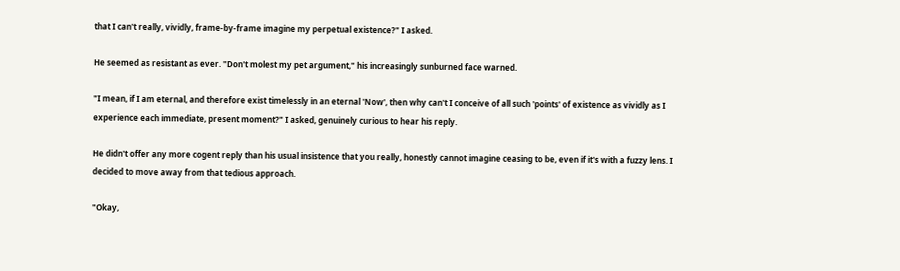that I can't really, vividly, frame-by-frame imagine my perpetual existence?" I asked.

He seemed as resistant as ever. "Don't molest my pet argument," his increasingly sunburned face warned.

"I mean, if I am eternal, and therefore exist timelessly in an eternal 'Now', then why can't I conceive of all such 'points' of existence as vividly as I experience each immediate, present moment?" I asked, genuinely curious to hear his reply.

He didn't offer any more cogent reply than his usual insistence that you really, honestly cannot imagine ceasing to be, even if it's with a fuzzy lens. I decided to move away from that tedious approach.

"Okay,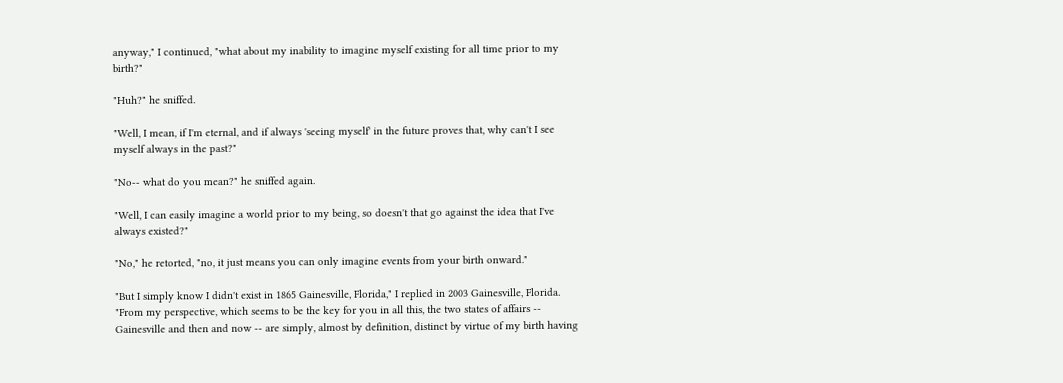anyway," I continued, "what about my inability to imagine myself existing for all time prior to my birth?"

"Huh?" he sniffed.

"Well, I mean, if I'm eternal, and if always 'seeing myself' in the future proves that, why can't I see myself always in the past?"

"No-- what do you mean?" he sniffed again.

"Well, I can easily imagine a world prior to my being, so doesn't that go against the idea that I've always existed?"

"No," he retorted, "no, it just means you can only imagine events from your birth onward."

"But I simply know I didn't exist in 1865 Gainesville, Florida," I replied in 2003 Gainesville, Florida. "From my perspective, which seems to be the key for you in all this, the two states of affairs -- Gainesville and then and now -- are simply, almost by definition, distinct by virtue of my birth having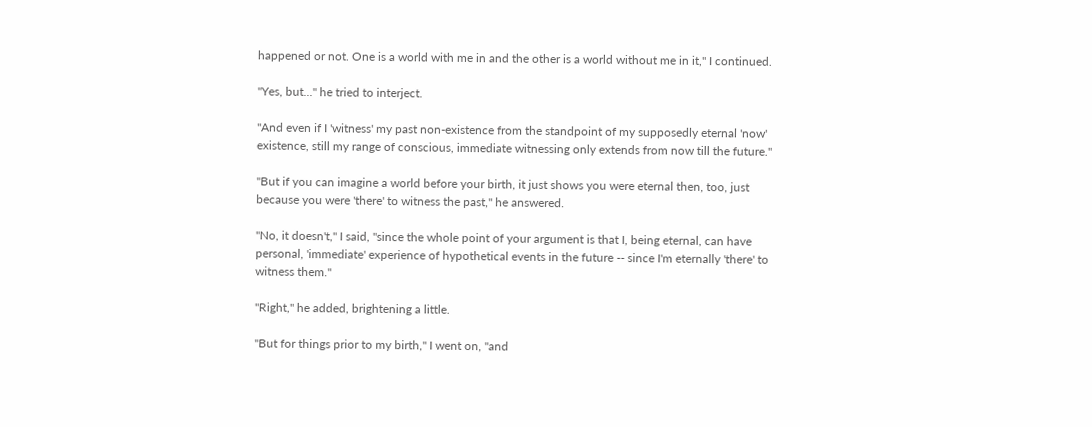happened or not. One is a world with me in and the other is a world without me in it," I continued.

"Yes, but..." he tried to interject.

"And even if I 'witness' my past non-existence from the standpoint of my supposedly eternal 'now' existence, still my range of conscious, immediate witnessing only extends from now till the future."

"But if you can imagine a world before your birth, it just shows you were eternal then, too, just because you were 'there' to witness the past," he answered.

"No, it doesn't," I said, "since the whole point of your argument is that I, being eternal, can have personal, 'immediate' experience of hypothetical events in the future -- since I'm eternally 'there' to witness them."

"Right," he added, brightening a little.

"But for things prior to my birth," I went on, "and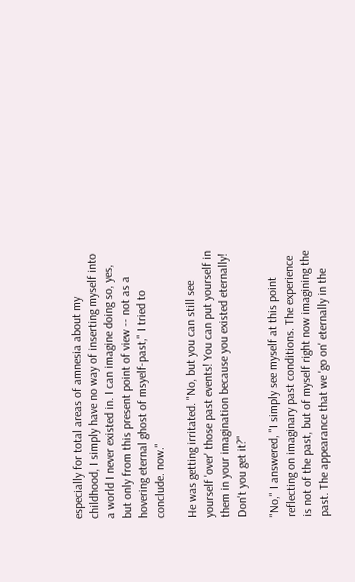especially for total areas of amnesia about my childhood, I simply have no way of inserting myself into a world I never existed in. I can imagine doing so, yes, but only from this present point of view -- not as a hovering eternal ghost of msyelf-past," I tried to conclude. now."

He was getting irritated. "No, but you can still see yourself 'over' those past events! You can put yourself in them in your imagination because you existed eternally! Don't you get it?"

"No," I answered, "I simply see myself at this point reflecting on imaginary past conditions. The experience is not of the past, but of myself right now imagining the past. The appearance that we 'go on' eternally in the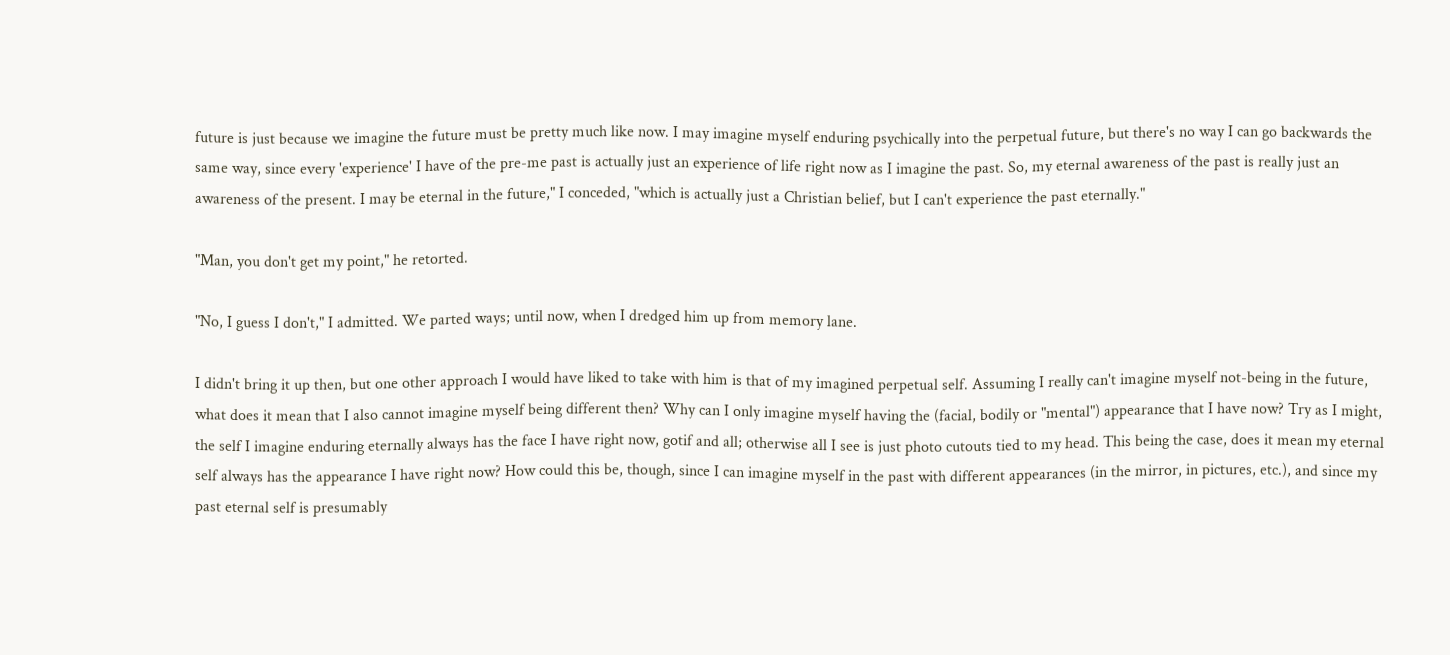future is just because we imagine the future must be pretty much like now. I may imagine myself enduring psychically into the perpetual future, but there's no way I can go backwards the same way, since every 'experience' I have of the pre-me past is actually just an experience of life right now as I imagine the past. So, my eternal awareness of the past is really just an awareness of the present. I may be eternal in the future," I conceded, "which is actually just a Christian belief, but I can't experience the past eternally."

"Man, you don't get my point," he retorted.

"No, I guess I don't," I admitted. We parted ways; until now, when I dredged him up from memory lane.

I didn't bring it up then, but one other approach I would have liked to take with him is that of my imagined perpetual self. Assuming I really can't imagine myself not-being in the future, what does it mean that I also cannot imagine myself being different then? Why can I only imagine myself having the (facial, bodily or "mental") appearance that I have now? Try as I might, the self I imagine enduring eternally always has the face I have right now, gotif and all; otherwise all I see is just photo cutouts tied to my head. This being the case, does it mean my eternal self always has the appearance I have right now? How could this be, though, since I can imagine myself in the past with different appearances (in the mirror, in pictures, etc.), and since my past eternal self is presumably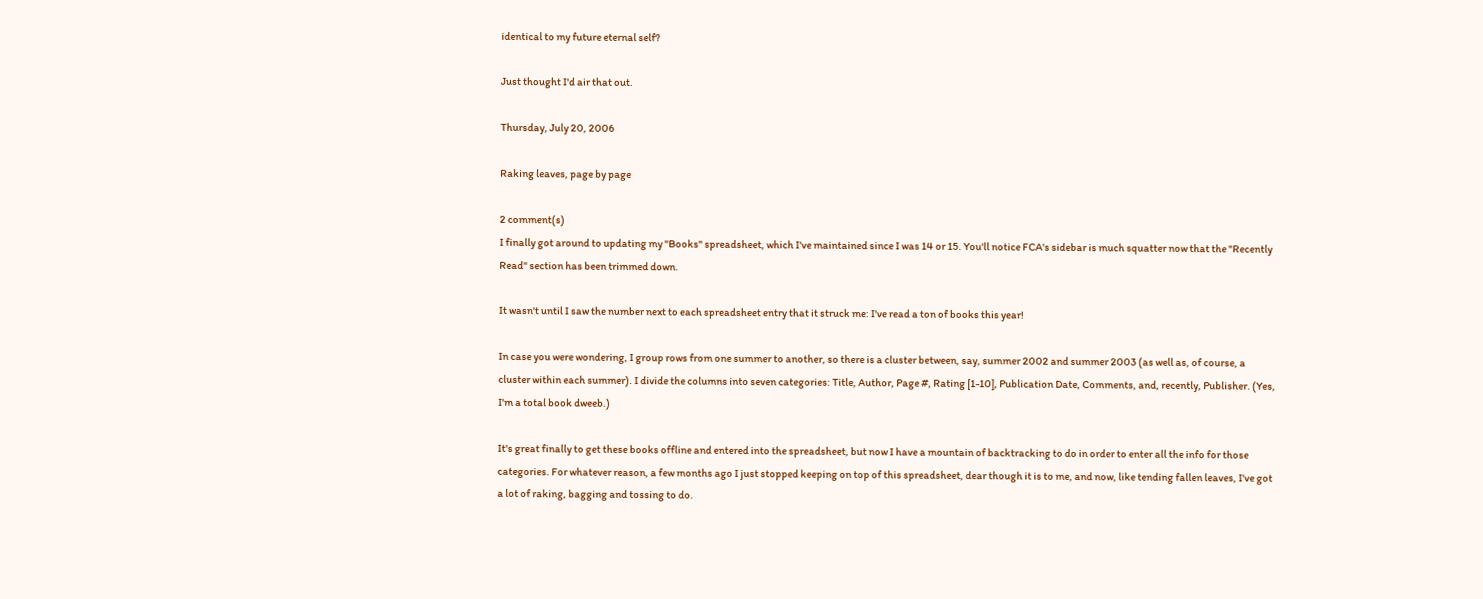identical to my future eternal self?

Just thought I'd air that out.

Thursday, July 20, 2006

Raking leaves, page by page

2 comment(s)
I finally got around to updating my "Books" spreadsheet, which I've maintained since I was 14 or 15. You'll notice FCA's sidebar is much squatter now that the "Recently Read" section has been trimmed down.

It wasn't until I saw the number next to each spreadsheet entry that it struck me: I've read a ton of books this year!

In case you were wondering, I group rows from one summer to another, so there is a cluster between, say, summer 2002 and summer 2003 (as well as, of course, a cluster within each summer). I divide the columns into seven categories: Title, Author, Page #, Rating [1-10], Publication Date, Comments, and, recently, Publisher. (Yes, I'm a total book dweeb.)

It's great finally to get these books offline and entered into the spreadsheet, but now I have a mountain of backtracking to do in order to enter all the info for those categories. For whatever reason, a few months ago I just stopped keeping on top of this spreadsheet, dear though it is to me, and now, like tending fallen leaves, I've got a lot of raking, bagging and tossing to do.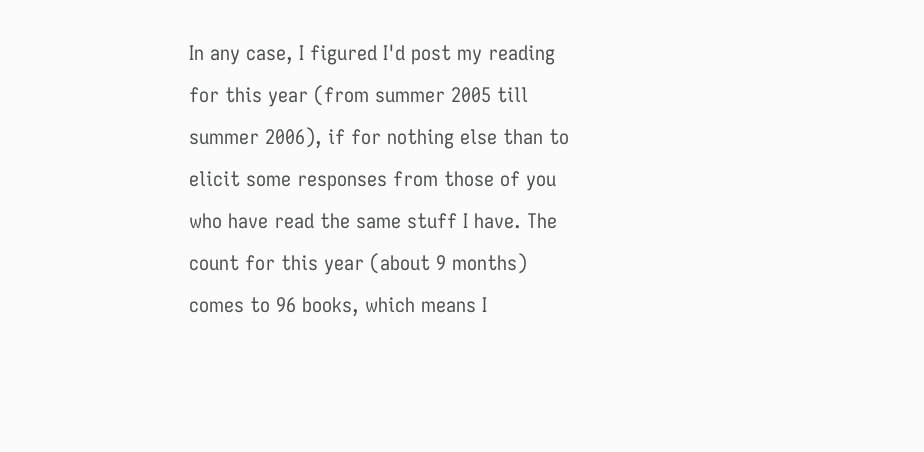In any case, I figured I'd post my reading for this year (from summer 2005 till summer 2006), if for nothing else than to elicit some responses from those of you who have read the same stuff I have. The count for this year (about 9 months) comes to 96 books, which means I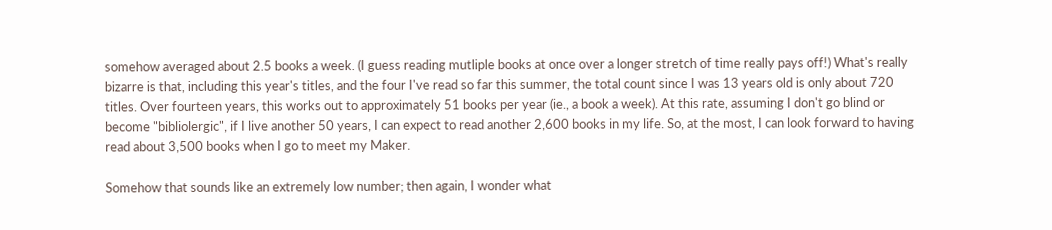somehow averaged about 2.5 books a week. (I guess reading mutliple books at once over a longer stretch of time really pays off!) What's really bizarre is that, including this year's titles, and the four I've read so far this summer, the total count since I was 13 years old is only about 720 titles. Over fourteen years, this works out to approximately 51 books per year (ie., a book a week). At this rate, assuming I don't go blind or become "bibliolergic", if I live another 50 years, I can expect to read another 2,600 books in my life. So, at the most, I can look forward to having read about 3,500 books when I go to meet my Maker.

Somehow that sounds like an extremely low number; then again, I wonder what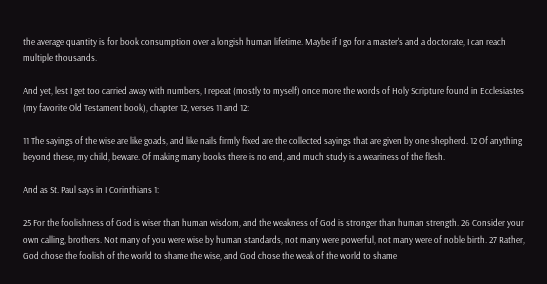the average quantity is for book consumption over a longish human lifetime. Maybe if I go for a master's and a doctorate, I can reach multiple thousands.

And yet, lest I get too carried away with numbers, I repeat (mostly to myself) once more the words of Holy Scripture found in Ecclesiastes (my favorite Old Testament book), chapter 12, verses 11 and 12:

11 The sayings of the wise are like goads, and like nails firmly fixed are the collected sayings that are given by one shepherd. 12 Of anything beyond these, my child, beware. Of making many books there is no end, and much study is a weariness of the flesh.

And as St. Paul says in I Corinthians 1:

25 For the foolishness of God is wiser than human wisdom, and the weakness of God is stronger than human strength. 26 Consider your own calling, brothers. Not many of you were wise by human standards, not many were powerful, not many were of noble birth. 27 Rather, God chose the foolish of the world to shame the wise, and God chose the weak of the world to shame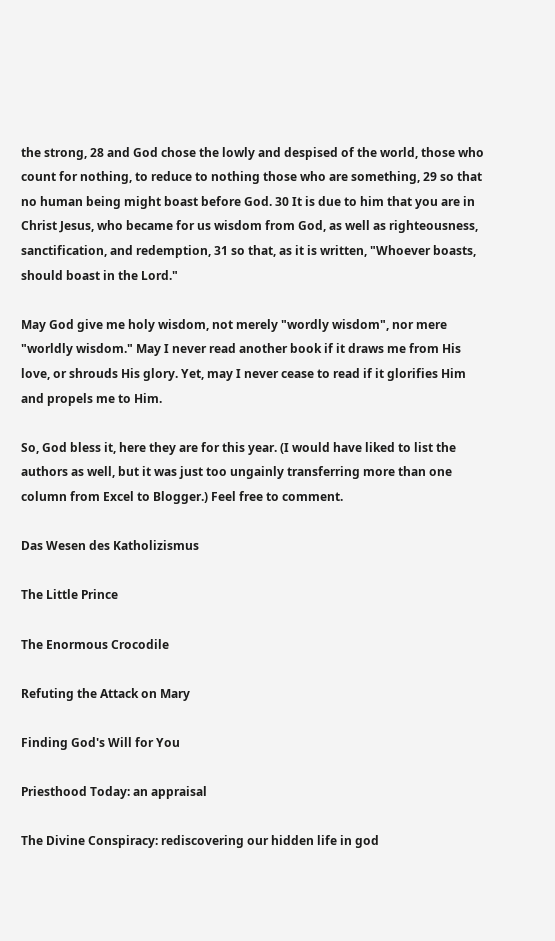the strong, 28 and God chose the lowly and despised of the world, those who count for nothing, to reduce to nothing those who are something, 29 so that no human being might boast before God. 30 It is due to him that you are in Christ Jesus, who became for us wisdom from God, as well as righteousness, sanctification, and redemption, 31 so that, as it is written, "Whoever boasts, should boast in the Lord."

May God give me holy wisdom, not merely "wordly wisdom", nor mere "worldly wisdom." May I never read another book if it draws me from His love, or shrouds His glory. Yet, may I never cease to read if it glorifies Him and propels me to Him.

So, God bless it, here they are for this year. (I would have liked to list the authors as well, but it was just too ungainly transferring more than one column from Excel to Blogger.) Feel free to comment.

Das Wesen des Katholizismus

The Little Prince

The Enormous Crocodile

Refuting the Attack on Mary

Finding God's Will for You

Priesthood Today: an appraisal

The Divine Conspiracy: rediscovering our hidden life in god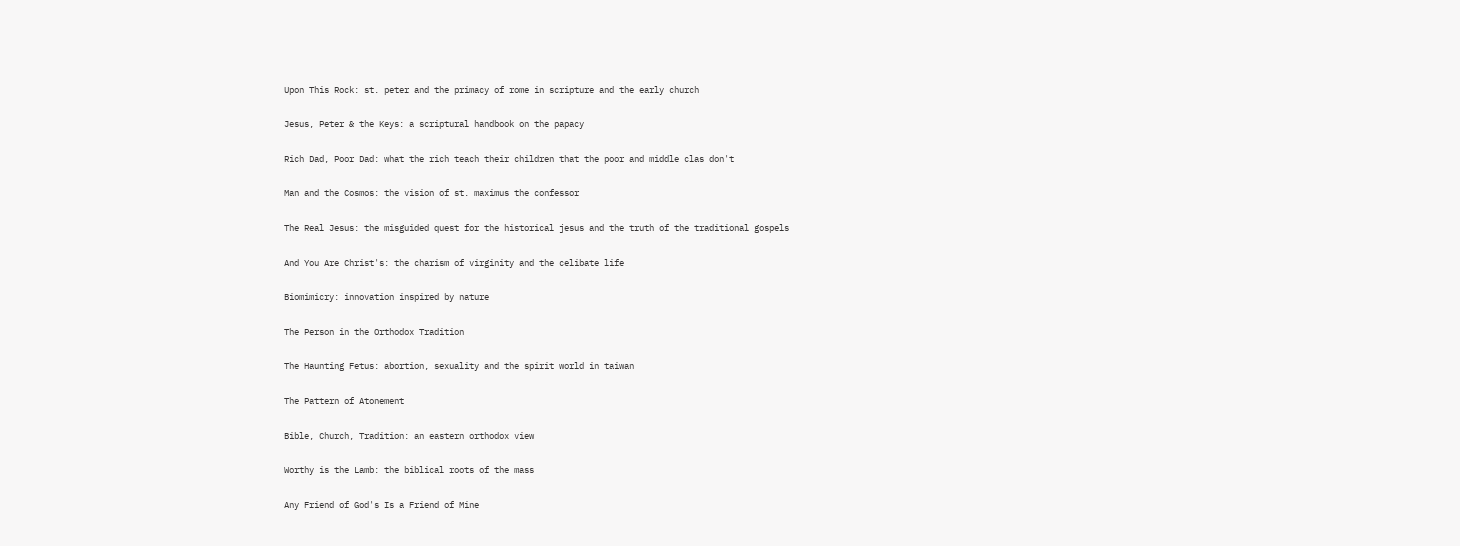Upon This Rock: st. peter and the primacy of rome in scripture and the early church

Jesus, Peter & the Keys: a scriptural handbook on the papacy

Rich Dad, Poor Dad: what the rich teach their children that the poor and middle clas don't

Man and the Cosmos: the vision of st. maximus the confessor

The Real Jesus: the misguided quest for the historical jesus and the truth of the traditional gospels

And You Are Christ's: the charism of virginity and the celibate life

Biomimicry: innovation inspired by nature

The Person in the Orthodox Tradition

The Haunting Fetus: abortion, sexuality and the spirit world in taiwan

The Pattern of Atonement

Bible, Church, Tradition: an eastern orthodox view

Worthy is the Lamb: the biblical roots of the mass

Any Friend of God's Is a Friend of Mine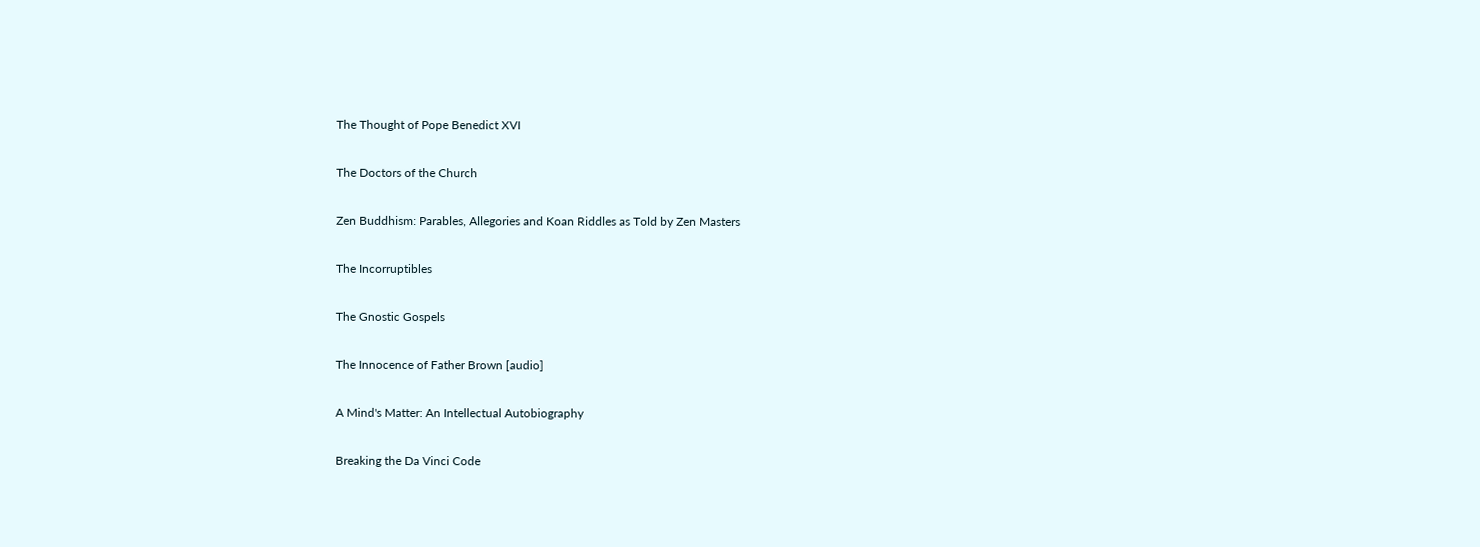The Thought of Pope Benedict XVI

The Doctors of the Church

Zen Buddhism: Parables, Allegories and Koan Riddles as Told by Zen Masters

The Incorruptibles

The Gnostic Gospels

The Innocence of Father Brown [audio]

A Mind's Matter: An Intellectual Autobiography

Breaking the Da Vinci Code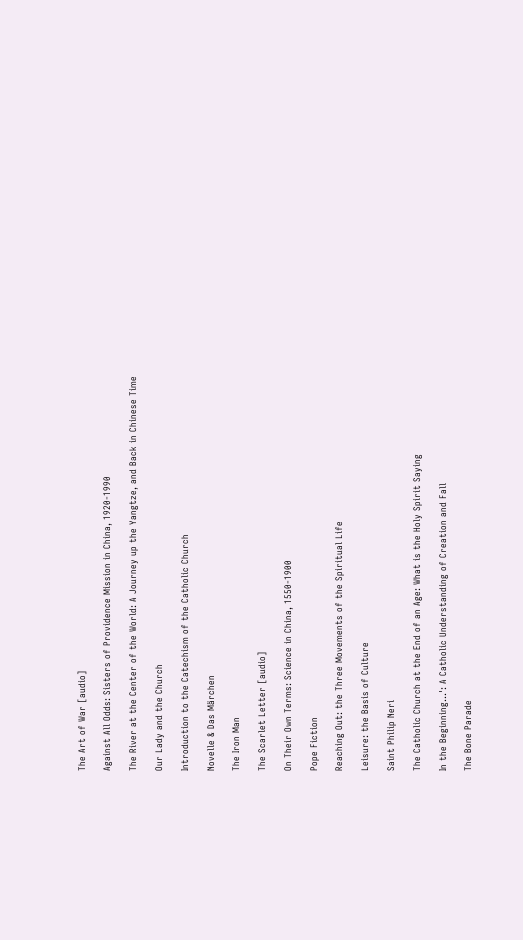The Art of War [audio]

Against All Odds: Sisters of Providence Mission in China, 1920-1990

The River at the Center of the World: A Journey up the Yangtze, and Back in Chinese Time

Our Lady and the Church

Introduction to the Catechism of the Catholic Church

Novelle & Das Märchen

The Iron Man

The Scarlet Letter [audio]

On Their Own Terms: Science in China, 1550-1900

Pope Fiction

Reaching Out: the Three Movements of the Spiritual Life

Leisure: the Basis of Culture

Saint Philip Neri

The Catholic Church at the End of an Age: What is the Holy Spirit Saying

In the Beginning...': A Catholic Understanding of Creation and Fall

The Bone Parade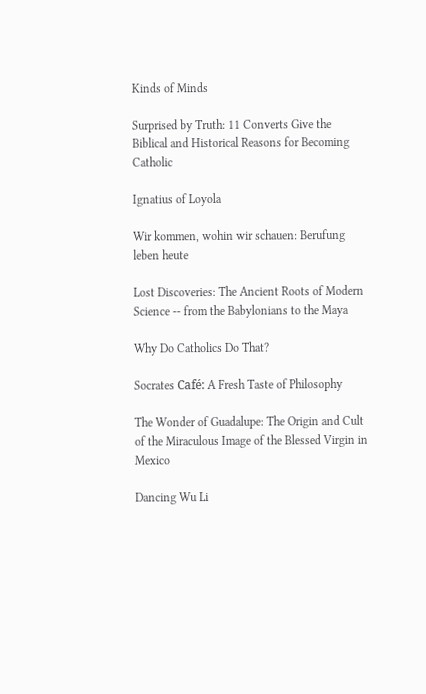Kinds of Minds

Surprised by Truth: 11 Converts Give the Biblical and Historical Reasons for Becoming Catholic

Ignatius of Loyola

Wir kommen, wohin wir schauen: Berufung leben heute

Lost Discoveries: The Ancient Roots of Modern Science -- from the Babylonians to the Maya

Why Do Catholics Do That?

Socrates Café: A Fresh Taste of Philosophy

The Wonder of Guadalupe: The Origin and Cult of the Miraculous Image of the Blessed Virgin in Mexico

Dancing Wu Li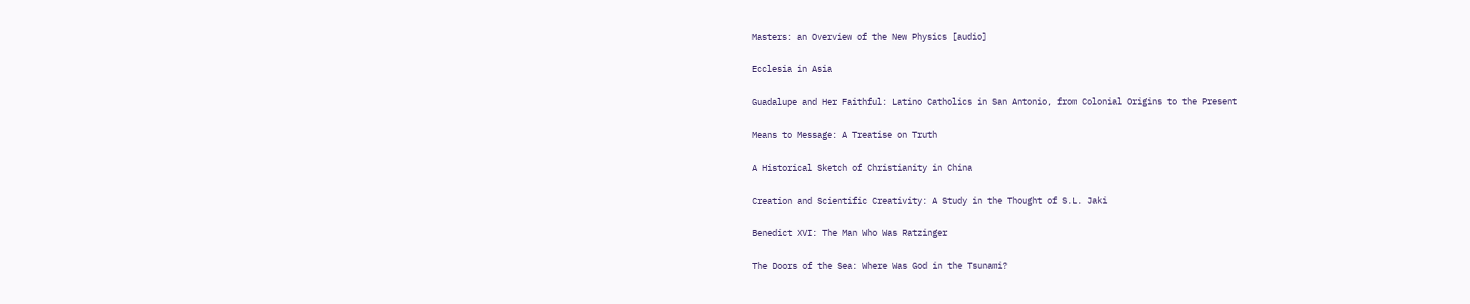Masters: an Overview of the New Physics [audio]

Ecclesia in Asia

Guadalupe and Her Faithful: Latino Catholics in San Antonio, from Colonial Origins to the Present

Means to Message: A Treatise on Truth

A Historical Sketch of Christianity in China

Creation and Scientific Creativity: A Study in the Thought of S.L. Jaki

Benedict XVI: The Man Who Was Ratzinger

The Doors of the Sea: Where Was God in the Tsunami?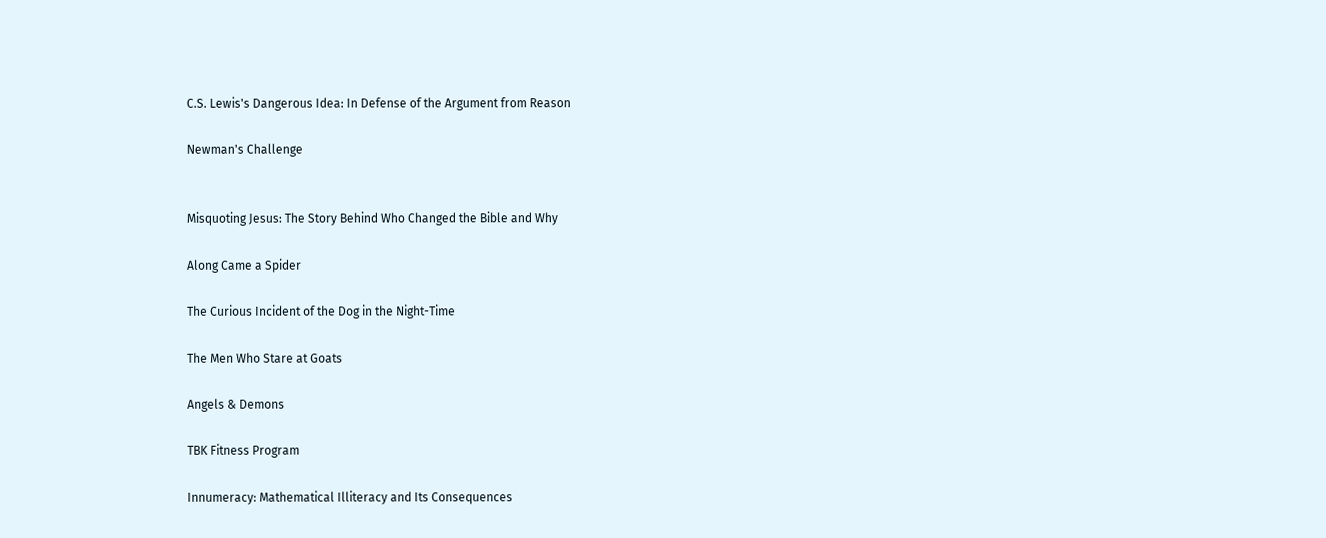C.S. Lewis's Dangerous Idea: In Defense of the Argument from Reason

Newman's Challenge


Misquoting Jesus: The Story Behind Who Changed the Bible and Why

Along Came a Spider

The Curious Incident of the Dog in the Night-Time

The Men Who Stare at Goats

Angels & Demons

TBK Fitness Program

Innumeracy: Mathematical Illiteracy and Its Consequences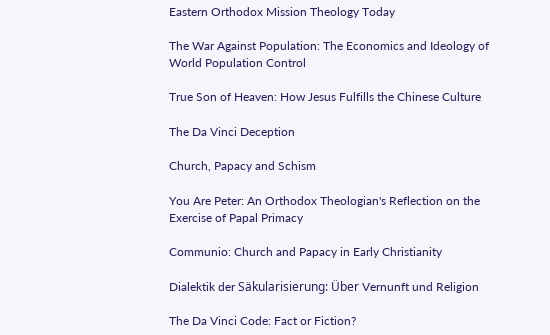Eastern Orthodox Mission Theology Today

The War Against Population: The Economics and Ideology of World Population Control

True Son of Heaven: How Jesus Fulfills the Chinese Culture

The Da Vinci Deception

Church, Papacy and Schism

You Are Peter: An Orthodox Theologian's Reflection on the Exercise of Papal Primacy

Communio: Church and Papacy in Early Christianity

Dialektik der Säkularisierung: Über Vernunft und Religion

The Da Vinci Code: Fact or Fiction?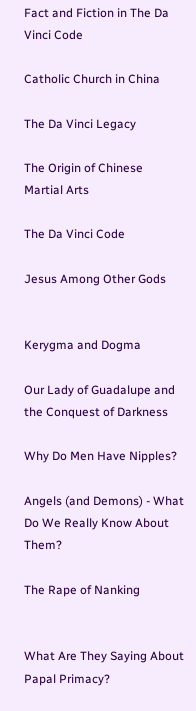Fact and Fiction in The Da Vinci Code

Catholic Church in China

The Da Vinci Legacy

The Origin of Chinese Martial Arts

The Da Vinci Code

Jesus Among Other Gods


Kerygma and Dogma

Our Lady of Guadalupe and the Conquest of Darkness

Why Do Men Have Nipples?

Angels (and Demons) - What Do We Really Know About Them?

The Rape of Nanking


What Are They Saying About Papal Primacy?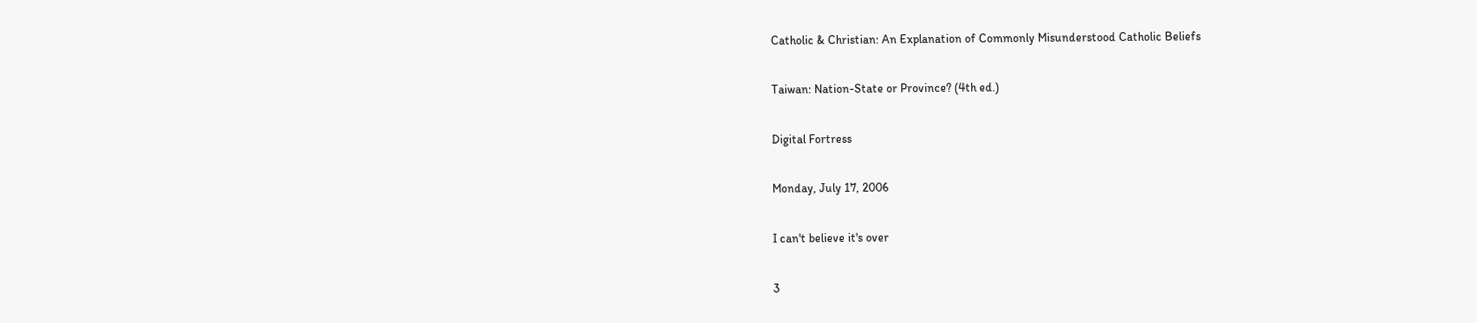Catholic & Christian: An Explanation of Commonly Misunderstood Catholic Beliefs

Taiwan: Nation-State or Province? (4th ed.)

Digital Fortress

Monday, July 17, 2006

I can't believe it's over

3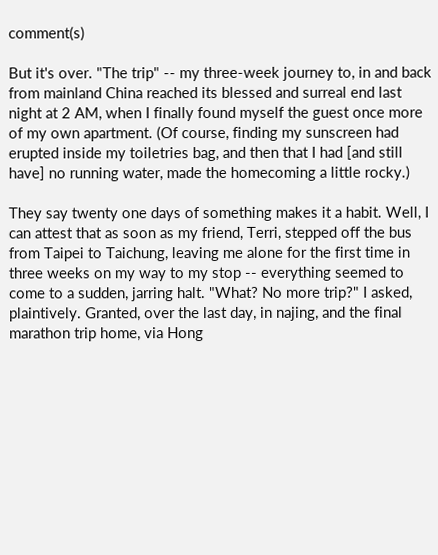comment(s)

But it's over. "The trip" -- my three-week journey to, in and back from mainland China reached its blessed and surreal end last night at 2 AM, when I finally found myself the guest once more of my own apartment. (Of course, finding my sunscreen had erupted inside my toiletries bag, and then that I had [and still have] no running water, made the homecoming a little rocky.)

They say twenty one days of something makes it a habit. Well, I can attest that as soon as my friend, Terri, stepped off the bus from Taipei to Taichung, leaving me alone for the first time in three weeks on my way to my stop -- everything seemed to come to a sudden, jarring halt. "What? No more trip?" I asked, plaintively. Granted, over the last day, in najing, and the final marathon trip home, via Hong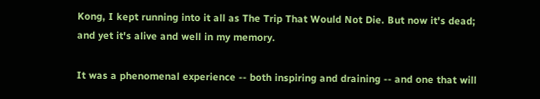Kong, I kept running into it all as The Trip That Would Not Die. But now it's dead; and yet it's alive and well in my memory.

It was a phenomenal experience -- both inspiring and draining -- and one that will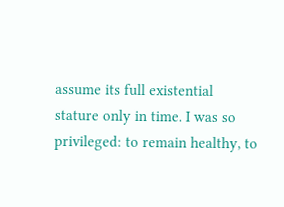assume its full existential stature only in time. I was so privileged: to remain healthy, to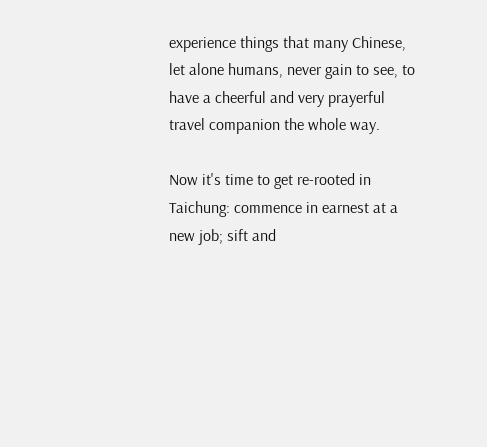experience things that many Chinese, let alone humans, never gain to see, to have a cheerful and very prayerful travel companion the whole way.

Now it's time to get re-rooted in Taichung: commence in earnest at a new job; sift and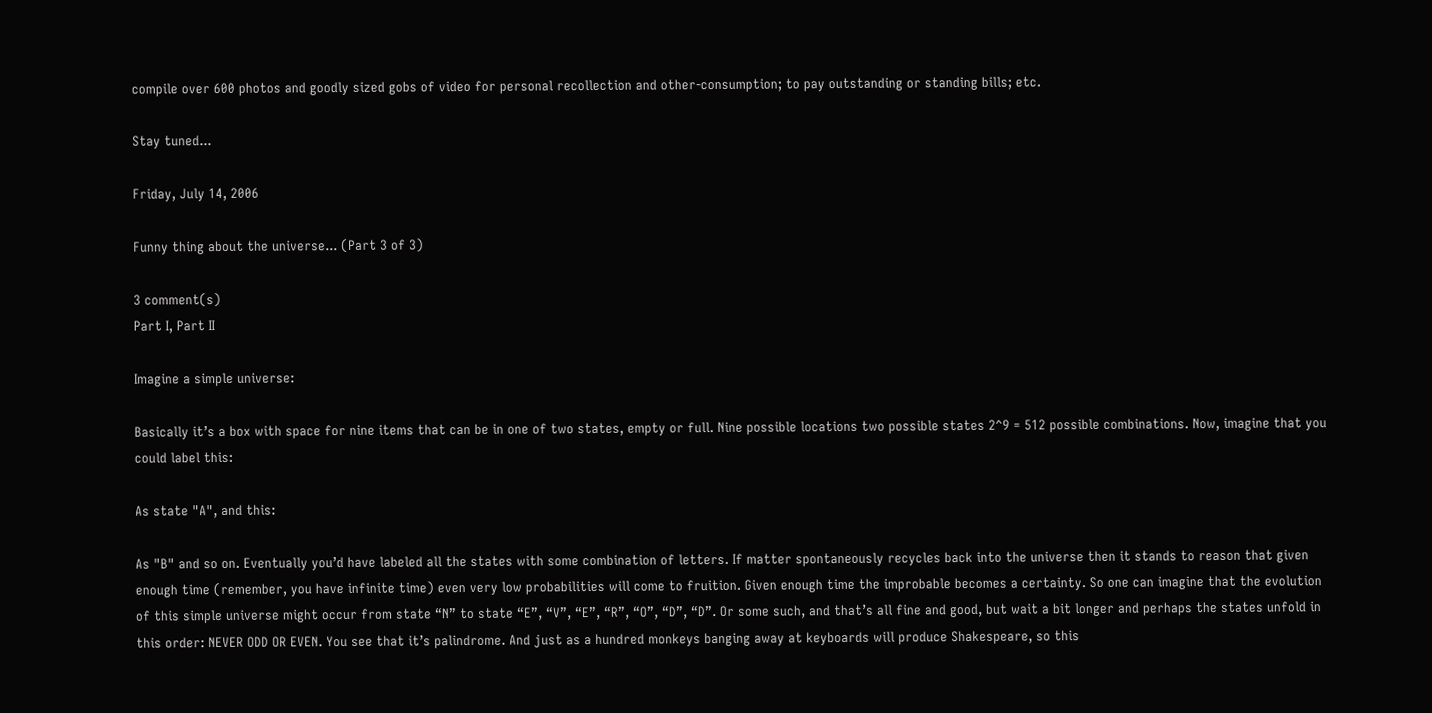compile over 600 photos and goodly sized gobs of video for personal recollection and other-consumption; to pay outstanding or standing bills; etc.

Stay tuned...

Friday, July 14, 2006

Funny thing about the universe... (Part 3 of 3)

3 comment(s)
Part I, Part II

Imagine a simple universe:

Basically it’s a box with space for nine items that can be in one of two states, empty or full. Nine possible locations two possible states 2^9 = 512 possible combinations. Now, imagine that you could label this:

As state "A", and this:

As "B" and so on. Eventually you’d have labeled all the states with some combination of letters. If matter spontaneously recycles back into the universe then it stands to reason that given enough time (remember, you have infinite time) even very low probabilities will come to fruition. Given enough time the improbable becomes a certainty. So one can imagine that the evolution of this simple universe might occur from state “N” to state “E”, “V”, “E”, “R”, “O”, “D”, “D”. Or some such, and that’s all fine and good, but wait a bit longer and perhaps the states unfold in this order: NEVER ODD OR EVEN. You see that it’s palindrome. And just as a hundred monkeys banging away at keyboards will produce Shakespeare, so this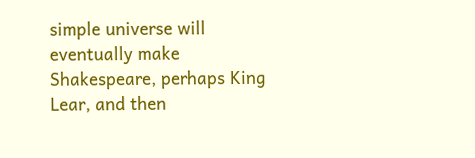simple universe will eventually make Shakespeare, perhaps King Lear, and then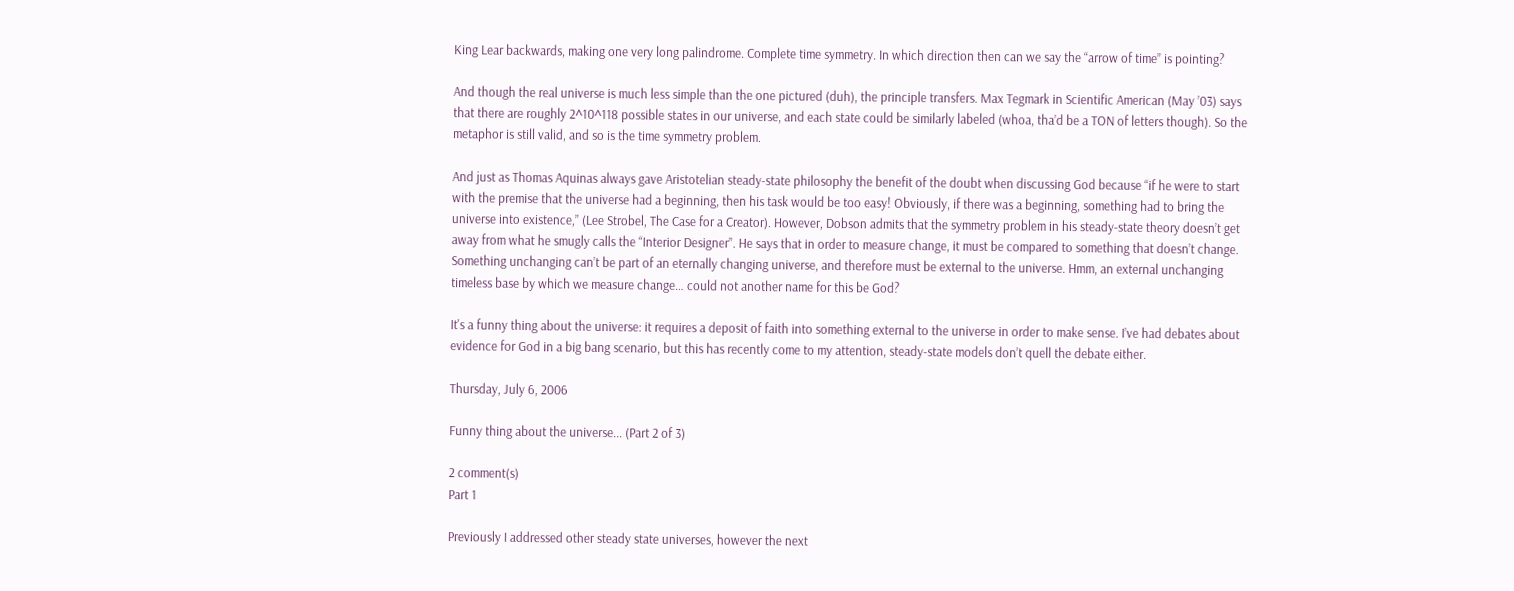King Lear backwards, making one very long palindrome. Complete time symmetry. In which direction then can we say the “arrow of time” is pointing?

And though the real universe is much less simple than the one pictured (duh), the principle transfers. Max Tegmark in Scientific American (May ’03) says that there are roughly 2^10^118 possible states in our universe, and each state could be similarly labeled (whoa, tha’d be a TON of letters though). So the metaphor is still valid, and so is the time symmetry problem.

And just as Thomas Aquinas always gave Aristotelian steady-state philosophy the benefit of the doubt when discussing God because “if he were to start with the premise that the universe had a beginning, then his task would be too easy! Obviously, if there was a beginning, something had to bring the universe into existence,” (Lee Strobel, The Case for a Creator). However, Dobson admits that the symmetry problem in his steady-state theory doesn’t get away from what he smugly calls the “Interior Designer”. He says that in order to measure change, it must be compared to something that doesn’t change. Something unchanging can’t be part of an eternally changing universe, and therefore must be external to the universe. Hmm, an external unchanging timeless base by which we measure change… could not another name for this be God?

It's a funny thing about the universe: it requires a deposit of faith into something external to the universe in order to make sense. I’ve had debates about evidence for God in a big bang scenario, but this has recently come to my attention, steady-state models don’t quell the debate either.

Thursday, July 6, 2006

Funny thing about the universe... (Part 2 of 3)

2 comment(s)
Part 1

Previously I addressed other steady state universes, however the next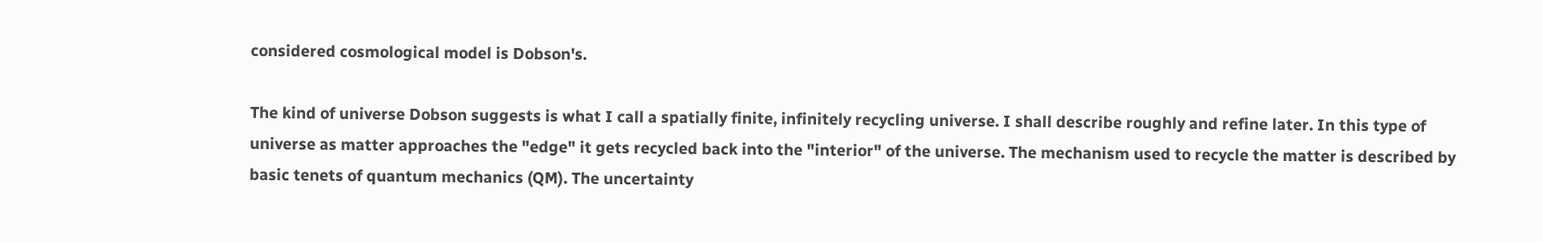considered cosmological model is Dobson's.

The kind of universe Dobson suggests is what I call a spatially finite, infinitely recycling universe. I shall describe roughly and refine later. In this type of universe as matter approaches the "edge" it gets recycled back into the "interior" of the universe. The mechanism used to recycle the matter is described by basic tenets of quantum mechanics (QM). The uncertainty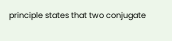principle states that two conjugate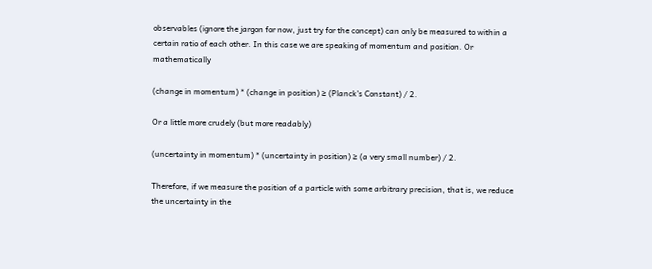observables (ignore the jargon for now, just try for the concept) can only be measured to within a certain ratio of each other. In this case we are speaking of momentum and position. Or mathematically

(change in momentum) * (change in position) ≥ (Planck's Constant) / 2.

Or a little more crudely (but more readably)

(uncertainty in momentum) * (uncertainty in position) ≥ (a very small number) / 2.

Therefore, if we measure the position of a particle with some arbitrary precision, that is, we reduce the uncertainty in the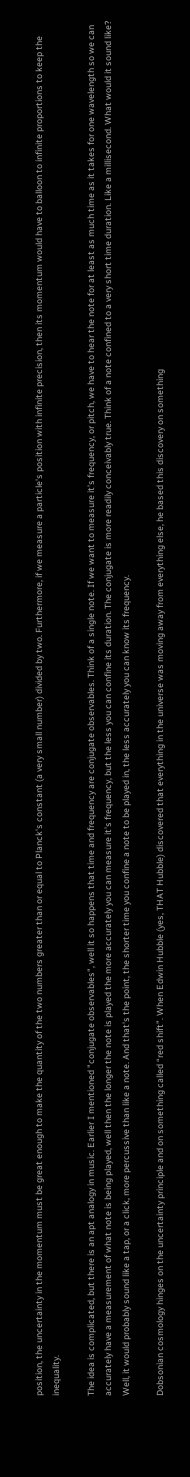position, the uncertainty in the momentum must be great enough to make the quantity of the two numbers greater than or equal to Planck's constant (a very small number) divided by two. Furthermore, if we measure a particle's position with infinite precision, then its momentum would have to balloon to infinite proportions to keep the inequality.

The idea is complicated, but there is an apt analogy in music. Earlier I mentioned "conjugate observables", well it so happens that time and frequency are conjugate observables. Think of a single note. If we want to measure it's frequency, or pitch, we have to hear the note for at least as much time as it takes for one wavelength so we can accurately have a measurement of what note is being played, well then the longer the note is played the more accurately you can measure it's frequency, but the less you can confine its duration. The conjugate is more readily conceivably true. Think of a note confined to a very short time duration. Like a millisecond. What would it sound like? Well, it would probably sound like a tap, or a click, more percussive than like a note. And that's the point, the shorter time you confine a note to be played in, the less accurately you can know its frequency.

Dobsonian cosmology hinges on the uncertainty principle and on something called “red shift”. When Edwin Hubble (yes, THAT Hubble) discovered that everything in the universe was moving away from everything else, he based this discovery on something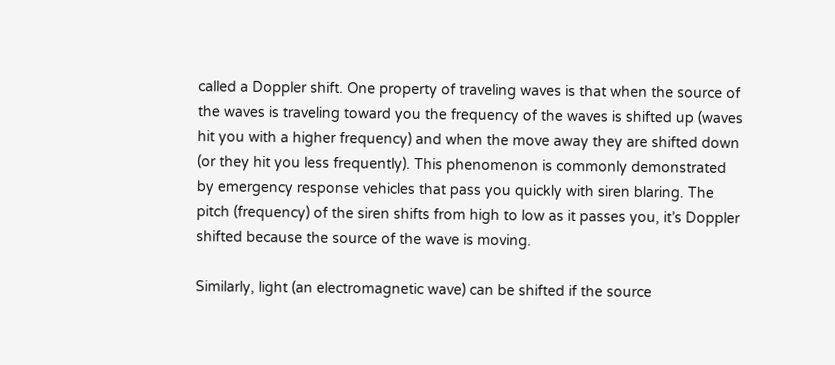called a Doppler shift. One property of traveling waves is that when the source of the waves is traveling toward you the frequency of the waves is shifted up (waves hit you with a higher frequency) and when the move away they are shifted down (or they hit you less frequently). This phenomenon is commonly demonstrated by emergency response vehicles that pass you quickly with siren blaring. The pitch (frequency) of the siren shifts from high to low as it passes you, it’s Doppler shifted because the source of the wave is moving.

Similarly, light (an electromagnetic wave) can be shifted if the source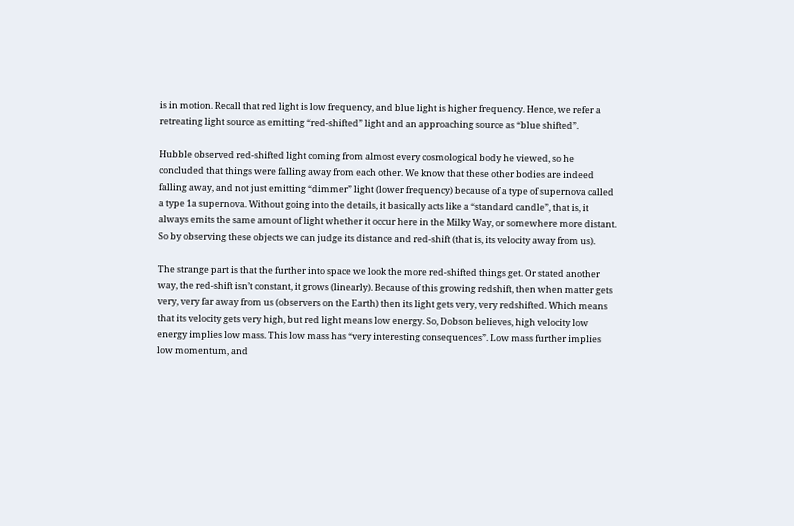is in motion. Recall that red light is low frequency, and blue light is higher frequency. Hence, we refer a retreating light source as emitting “red-shifted” light and an approaching source as “blue shifted”.

Hubble observed red-shifted light coming from almost every cosmological body he viewed, so he concluded that things were falling away from each other. We know that these other bodies are indeed falling away, and not just emitting “dimmer” light (lower frequency) because of a type of supernova called a type 1a supernova. Without going into the details, it basically acts like a “standard candle”, that is, it always emits the same amount of light whether it occur here in the Milky Way, or somewhere more distant. So by observing these objects we can judge its distance and red-shift (that is, its velocity away from us).

The strange part is that the further into space we look the more red-shifted things get. Or stated another way, the red-shift isn’t constant, it grows (linearly). Because of this growing redshift, then when matter gets very, very far away from us (observers on the Earth) then its light gets very, very redshifted. Which means that its velocity gets very high, but red light means low energy. So, Dobson believes, high velocity low energy implies low mass. This low mass has “very interesting consequences”. Low mass further implies low momentum, and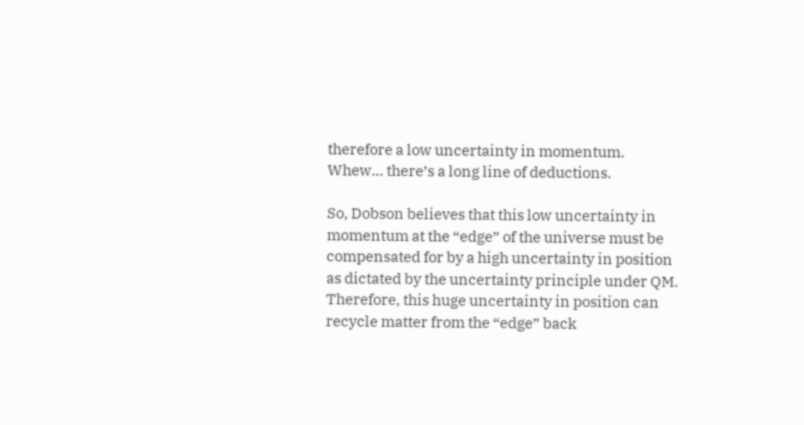therefore a low uncertainty in momentum. Whew… there’s a long line of deductions.

So, Dobson believes that this low uncertainty in momentum at the “edge” of the universe must be compensated for by a high uncertainty in position as dictated by the uncertainty principle under QM. Therefore, this huge uncertainty in position can recycle matter from the “edge” back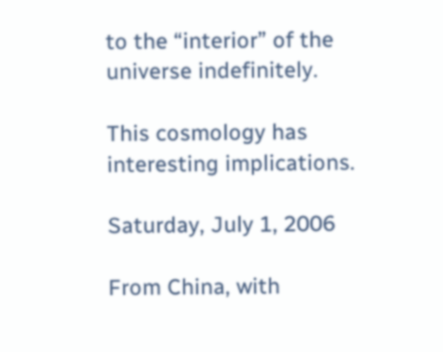to the “interior” of the universe indefinitely.

This cosmology has interesting implications.

Saturday, July 1, 2006

From China, with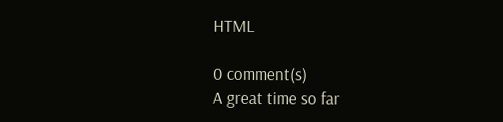HTML

0 comment(s)
A great time so far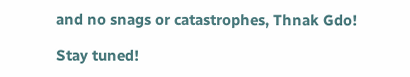and no snags or catastrophes, Thnak Gdo!

Stay tuned!